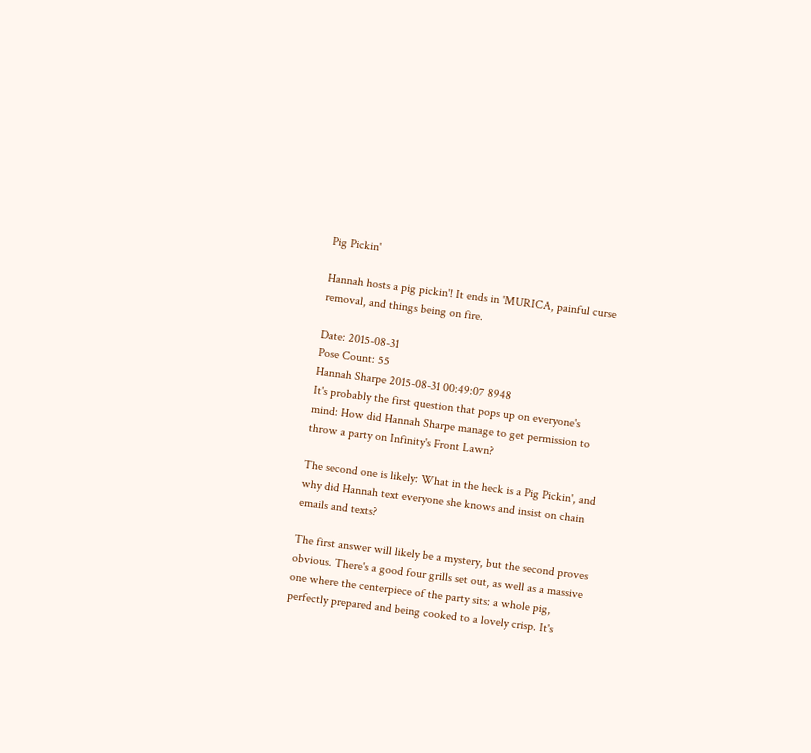Pig Pickin'

Hannah hosts a pig pickin'! It ends in 'MURICA, painful curse removal, and things being on fire.

Date: 2015-08-31
Pose Count: 55
Hannah Sharpe 2015-08-31 00:49:07 8948
It's probably the first question that pops up on everyone's mind: How did Hannah Sharpe manage to get permission to throw a party on Infinity's Front Lawn?

The second one is likely: What in the heck is a Pig Pickin', and why did Hannah text everyone she knows and insist on chain emails and texts?

The first answer will likely be a mystery, but the second proves obvious. There's a good four grills set out, as well as a massive one where the centerpiece of the party sits: a whole pig, perfectly prepared and being cooked to a lovely crisp. It's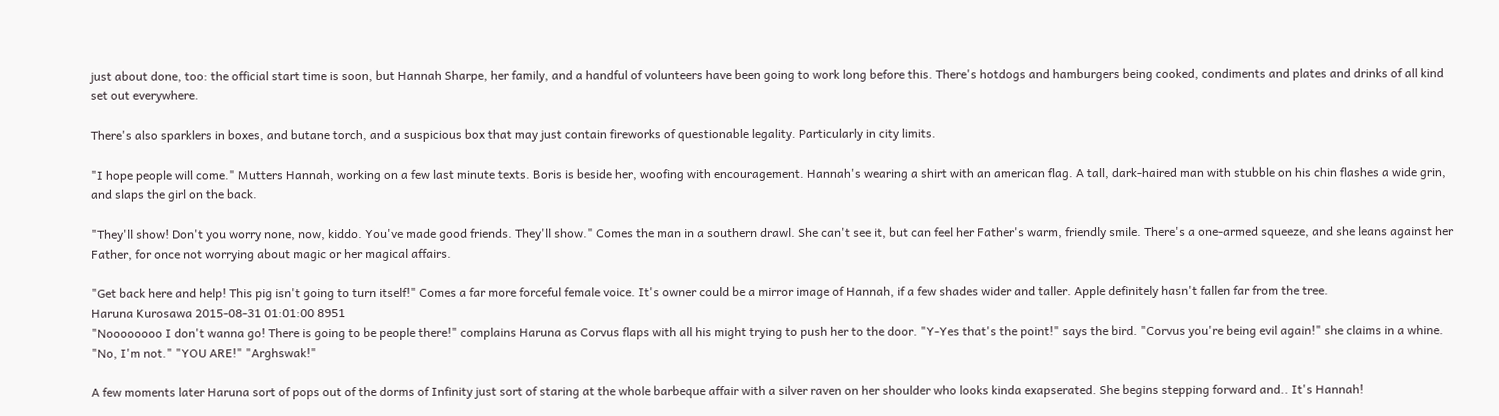just about done, too: the official start time is soon, but Hannah Sharpe, her family, and a handful of volunteers have been going to work long before this. There's hotdogs and hamburgers being cooked, condiments and plates and drinks of all kind set out everywhere.

There's also sparklers in boxes, and butane torch, and a suspicious box that may just contain fireworks of questionable legality. Particularly in city limits.

"I hope people will come." Mutters Hannah, working on a few last minute texts. Boris is beside her, woofing with encouragement. Hannah's wearing a shirt with an american flag. A tall, dark-haired man with stubble on his chin flashes a wide grin, and slaps the girl on the back.

"They'll show! Don't you worry none, now, kiddo. You've made good friends. They'll show." Comes the man in a southern drawl. She can't see it, but can feel her Father's warm, friendly smile. There's a one-armed squeeze, and she leans against her Father, for once not worrying about magic or her magical affairs.

"Get back here and help! This pig isn't going to turn itself!" Comes a far more forceful female voice. It's owner could be a mirror image of Hannah, if a few shades wider and taller. Apple definitely hasn't fallen far from the tree.
Haruna Kurosawa 2015-08-31 01:01:00 8951
"Noooooooo I don't wanna go! There is going to be people there!" complains Haruna as Corvus flaps with all his might trying to push her to the door. "Y-Yes that's the point!" says the bird. "Corvus you're being evil again!" she claims in a whine. "No, I'm not." "YOU ARE!" "Arghswak!"

A few moments later Haruna sort of pops out of the dorms of Infinity just sort of staring at the whole barbeque affair with a silver raven on her shoulder who looks kinda exapserated. She begins stepping forward and.. It's Hannah!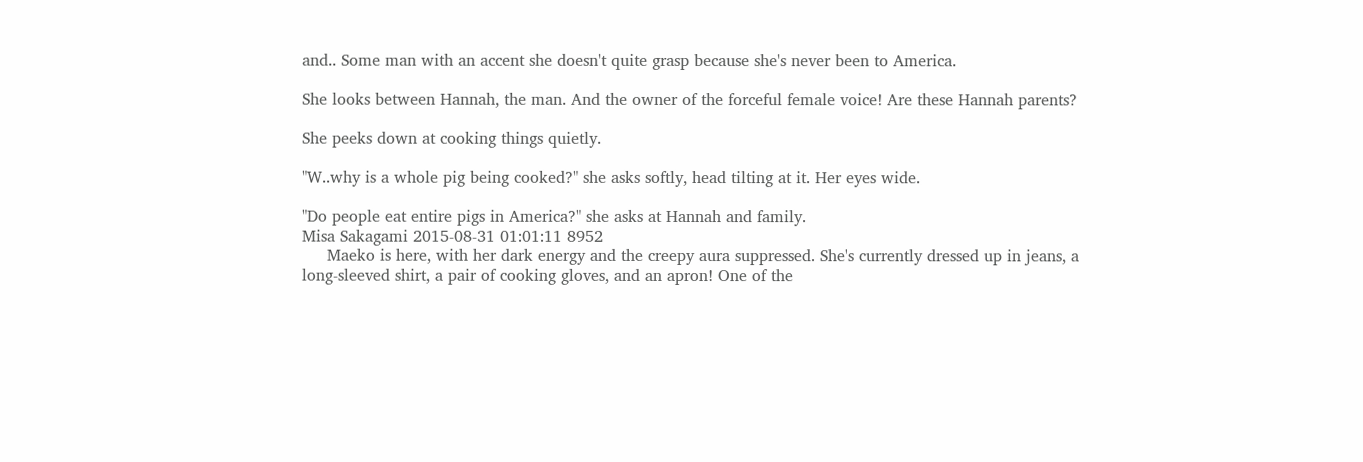and.. Some man with an accent she doesn't quite grasp because she's never been to America.

She looks between Hannah, the man. And the owner of the forceful female voice! Are these Hannah parents?

She peeks down at cooking things quietly.

"W..why is a whole pig being cooked?" she asks softly, head tilting at it. Her eyes wide.

"Do people eat entire pigs in America?" she asks at Hannah and family.
Misa Sakagami 2015-08-31 01:01:11 8952
     Maeko is here, with her dark energy and the creepy aura suppressed. She's currently dressed up in jeans, a long-sleeved shirt, a pair of cooking gloves, and an apron! One of the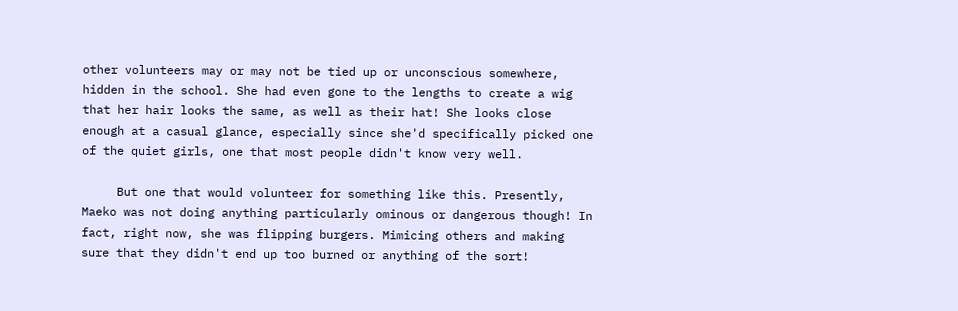other volunteers may or may not be tied up or unconscious somewhere, hidden in the school. She had even gone to the lengths to create a wig that her hair looks the same, as well as their hat! She looks close enough at a casual glance, especially since she'd specifically picked one of the quiet girls, one that most people didn't know very well.

     But one that would volunteer for something like this. Presently, Maeko was not doing anything particularly ominous or dangerous though! In fact, right now, she was flipping burgers. Mimicing others and making sure that they didn't end up too burned or anything of the sort!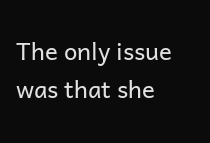The only issue was that she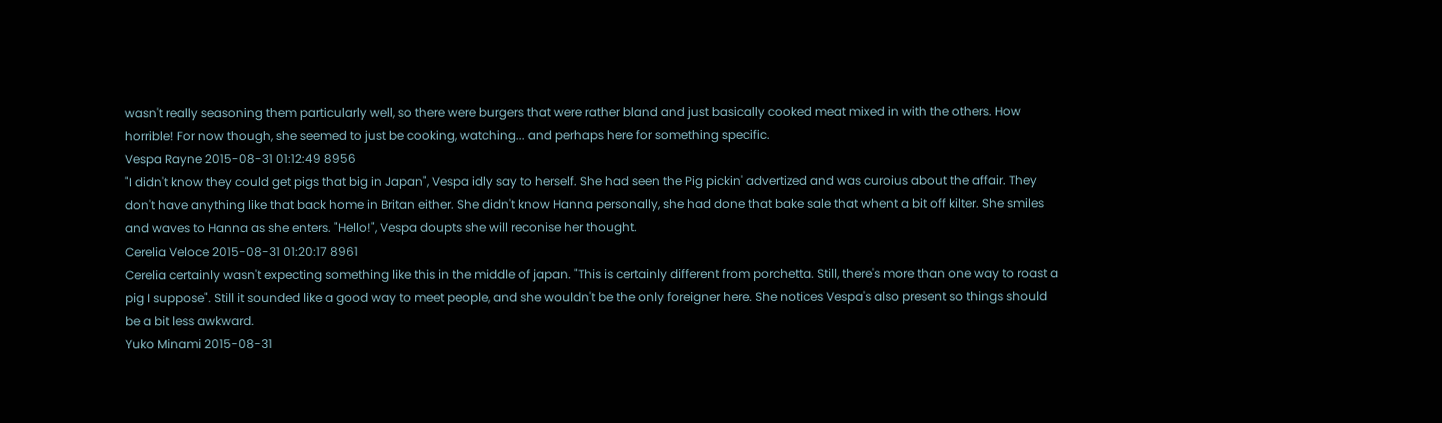wasn't really seasoning them particularly well, so there were burgers that were rather bland and just basically cooked meat mixed in with the others. How horrible! For now though, she seemed to just be cooking, watching... and perhaps here for something specific.
Vespa Rayne 2015-08-31 01:12:49 8956
"I didn't know they could get pigs that big in Japan", Vespa idly say to herself. She had seen the Pig pickin' advertized and was curoius about the affair. They don't have anything like that back home in Britan either. She didn't know Hanna personally, she had done that bake sale that whent a bit off kilter. She smiles and waves to Hanna as she enters. "Hello!", Vespa doupts she will reconise her thought.
Cerelia Veloce 2015-08-31 01:20:17 8961
Cerelia certainly wasn't expecting something like this in the middle of japan. "This is certainly different from porchetta. Still, there's more than one way to roast a pig I suppose". Still it sounded like a good way to meet people, and she wouldn't be the only foreigner here. She notices Vespa's also present so things should be a bit less awkward.
Yuko Minami 2015-08-31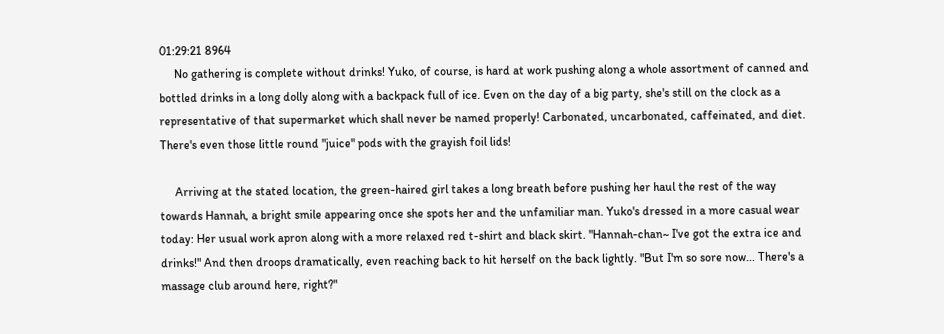01:29:21 8964
     No gathering is complete without drinks! Yuko, of course, is hard at work pushing along a whole assortment of canned and bottled drinks in a long dolly along with a backpack full of ice. Even on the day of a big party, she's still on the clock as a representative of that supermarket which shall never be named properly! Carbonated, uncarbonated, caffeinated, and diet. There's even those little round "juice" pods with the grayish foil lids!

     Arriving at the stated location, the green-haired girl takes a long breath before pushing her haul the rest of the way towards Hannah, a bright smile appearing once she spots her and the unfamiliar man. Yuko's dressed in a more casual wear today: Her usual work apron along with a more relaxed red t-shirt and black skirt. "Hannah-chan~ I've got the extra ice and drinks!" And then droops dramatically, even reaching back to hit herself on the back lightly. "But I'm so sore now... There's a massage club around here, right?"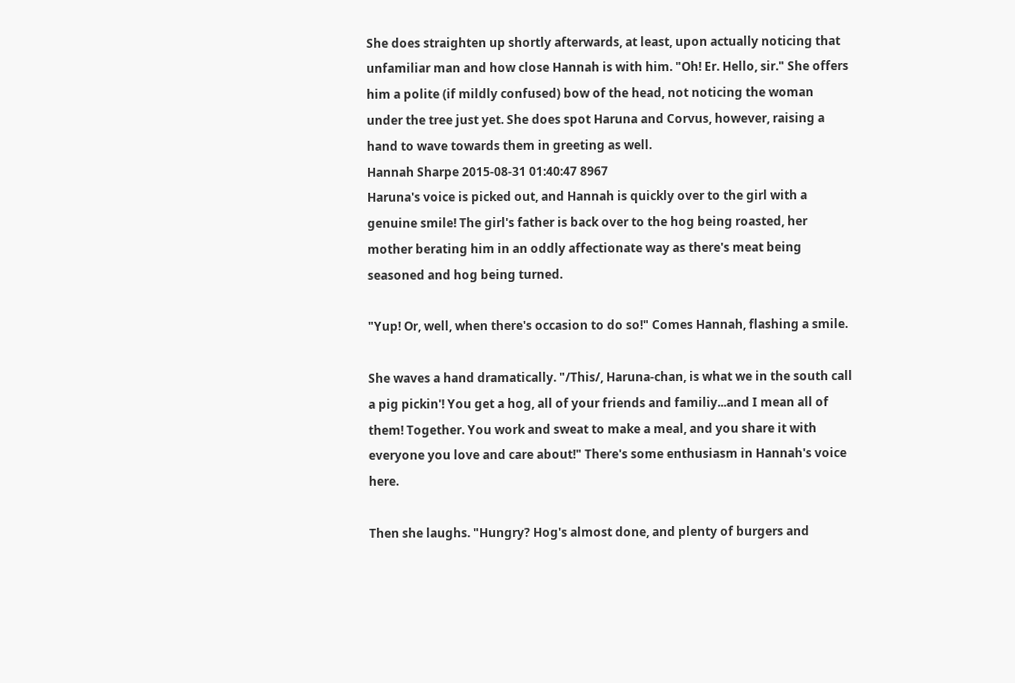She does straighten up shortly afterwards, at least, upon actually noticing that unfamiliar man and how close Hannah is with him. "Oh! Er. Hello, sir." She offers him a polite (if mildly confused) bow of the head, not noticing the woman under the tree just yet. She does spot Haruna and Corvus, however, raising a hand to wave towards them in greeting as well.
Hannah Sharpe 2015-08-31 01:40:47 8967
Haruna's voice is picked out, and Hannah is quickly over to the girl with a genuine smile! The girl's father is back over to the hog being roasted, her mother berating him in an oddly affectionate way as there's meat being seasoned and hog being turned.

"Yup! Or, well, when there's occasion to do so!" Comes Hannah, flashing a smile.

She waves a hand dramatically. "/This/, Haruna-chan, is what we in the south call a pig pickin'! You get a hog, all of your friends and familiy...and I mean all of them! Together. You work and sweat to make a meal, and you share it with everyone you love and care about!" There's some enthusiasm in Hannah's voice here.

Then she laughs. "Hungry? Hog's almost done, and plenty of burgers and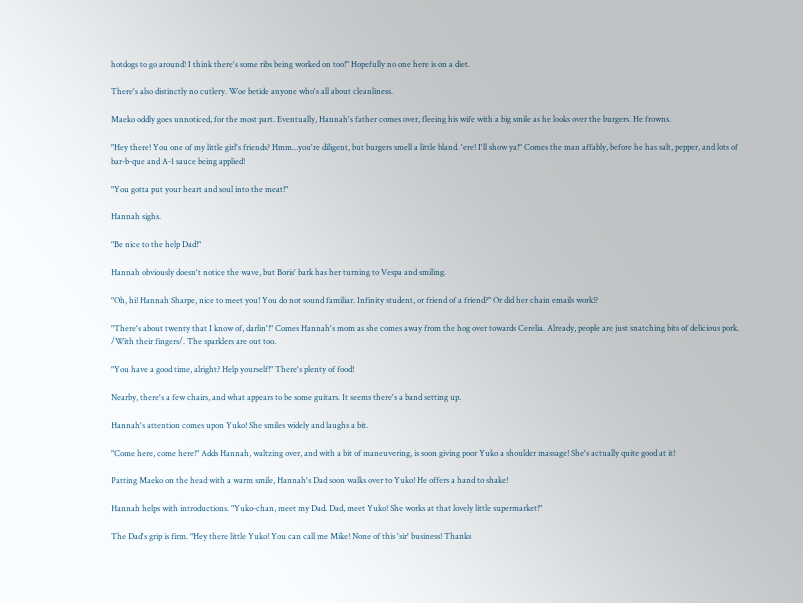hotdogs to go around! I think there's some ribs being worked on too!" Hopefully no one here is on a diet.

There's also distinctly no cutlery. Woe betide anyone who's all about cleanliness.

Maeko oddly goes unnoticed, for the most part. Eventually, Hannah's father comes over, fleeing his wife with a big smile as he looks over the burgers. He frowns.

"Hey there! You one of my little girl's friends? Hmm...you're diligent, but burgers smell a little bland. 'ere! I'll show ya!" Comes the man affably, before he has salt, pepper, and lots of bar-b-que and A-1 sauce being applied!

"You gotta put your heart and soul into the meat!"

Hannah sighs.

"Be nice to the help Dad!"

Hannah obviously doesn't notice the wave, but Boris' bark has her turning to Vespa and smiling.

"Oh, hi! Hannah Sharpe, nice to meet you! You do not sound familiar. Infinity student, or friend of a friend?" Or did her chain emails work!?

"There's about twenty that I know of, darlin'!" Comes Hannah's mom as she comes away from the hog over towards Cerelia. Already, people are just snatching bits of delicious pork. /With their fingers/. The sparklers are out too.

"You have a good time, alright? Help yourself!" There's plenty of food!

Nearby, there's a few chairs, and what appears to be some guitars. It seems there's a band setting up.

Hannah's attention comes upon Yuko! She smiles widely and laughs a bit.

"Come here, come here!" Adds Hannah, waltzing over, and with a bit of maneuvering, is soon giving poor Yuko a shoulder massage! She's actually quite good at it!

Patting Maeko on the head with a warm smile, Hannah's Dad soon walks over to Yuko! He offers a hand to shake!

Hannah helps with introductions. "Yuko-chan, meet my Dad. Dad, meet Yuko! She works at that lovely little supermarket!"

The Dad's grip is firm. "Hey there little Yuko! You can call me Mike! None of this 'sir' business! Thanks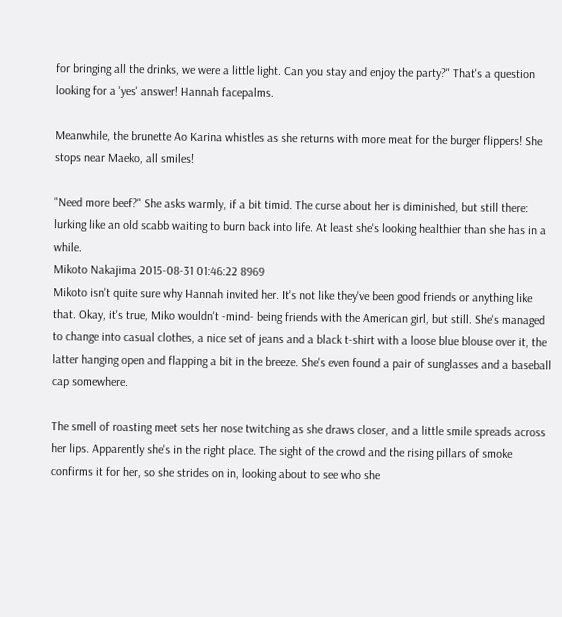for bringing all the drinks, we were a little light. Can you stay and enjoy the party?" That's a question looking for a 'yes' answer! Hannah facepalms.

Meanwhile, the brunette Ao Karina whistles as she returns with more meat for the burger flippers! She stops near Maeko, all smiles!

"Need more beef?" She asks warmly, if a bit timid. The curse about her is diminished, but still there: lurking like an old scabb waiting to burn back into life. At least she's looking healthier than she has in a while.
Mikoto Nakajima 2015-08-31 01:46:22 8969
Mikoto isn't quite sure why Hannah invited her. It's not like they've been good friends or anything like that. Okay, it's true, Miko wouldn't -mind- being friends with the American girl, but still. She's managed to change into casual clothes, a nice set of jeans and a black t-shirt with a loose blue blouse over it, the latter hanging open and flapping a bit in the breeze. She's even found a pair of sunglasses and a baseball cap somewhere.

The smell of roasting meet sets her nose twitching as she draws closer, and a little smile spreads across her lips. Apparently she's in the right place. The sight of the crowd and the rising pillars of smoke confirms it for her, so she strides on in, looking about to see who she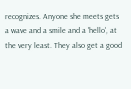recognizes. Anyone she meets gets a wave and a smile and a 'hello', at the very least. They also get a good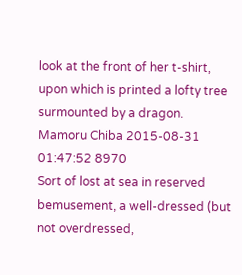look at the front of her t-shirt, upon which is printed a lofty tree surmounted by a dragon.
Mamoru Chiba 2015-08-31 01:47:52 8970
Sort of lost at sea in reserved bemusement, a well-dressed (but not overdressed,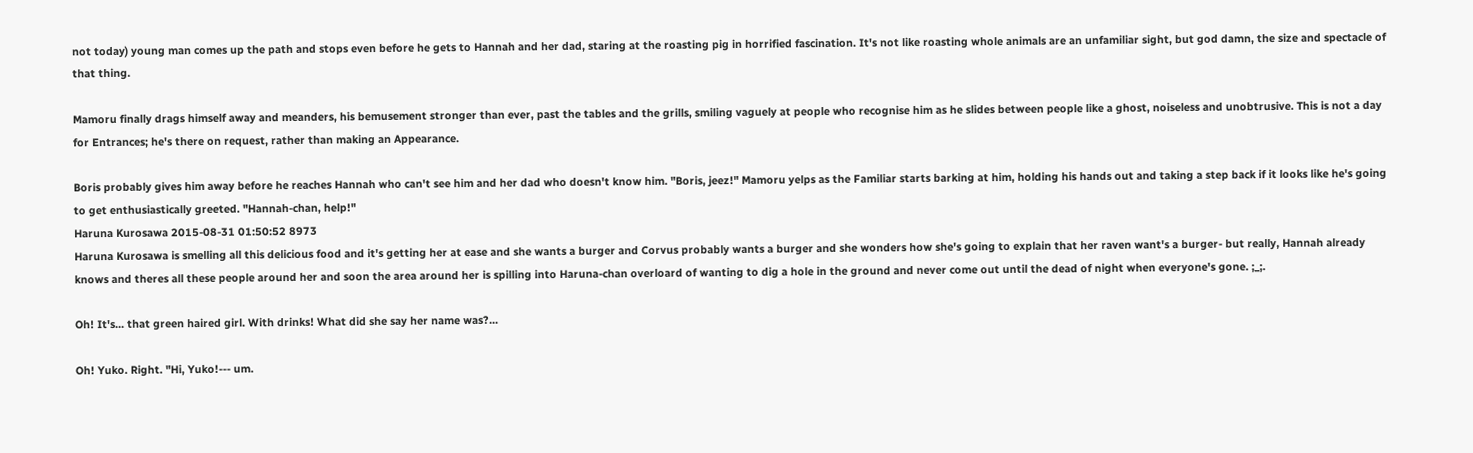not today) young man comes up the path and stops even before he gets to Hannah and her dad, staring at the roasting pig in horrified fascination. It's not like roasting whole animals are an unfamiliar sight, but god damn, the size and spectacle of that thing.

Mamoru finally drags himself away and meanders, his bemusement stronger than ever, past the tables and the grills, smiling vaguely at people who recognise him as he slides between people like a ghost, noiseless and unobtrusive. This is not a day for Entrances; he's there on request, rather than making an Appearance.

Boris probably gives him away before he reaches Hannah who can't see him and her dad who doesn't know him. "Boris, jeez!" Mamoru yelps as the Familiar starts barking at him, holding his hands out and taking a step back if it looks like he's going to get enthusiastically greeted. "Hannah-chan, help!"
Haruna Kurosawa 2015-08-31 01:50:52 8973
Haruna Kurosawa is smelling all this delicious food and it's getting her at ease and she wants a burger and Corvus probably wants a burger and she wonders how she's going to explain that her raven want's a burger- but really, Hannah already knows and theres all these people around her and soon the area around her is spilling into Haruna-chan overloard of wanting to dig a hole in the ground and never come out until the dead of night when everyone's gone. ;_;.

Oh! It's... that green haired girl. With drinks! What did she say her name was?...

Oh! Yuko. Right. "Hi, Yuko!--- um.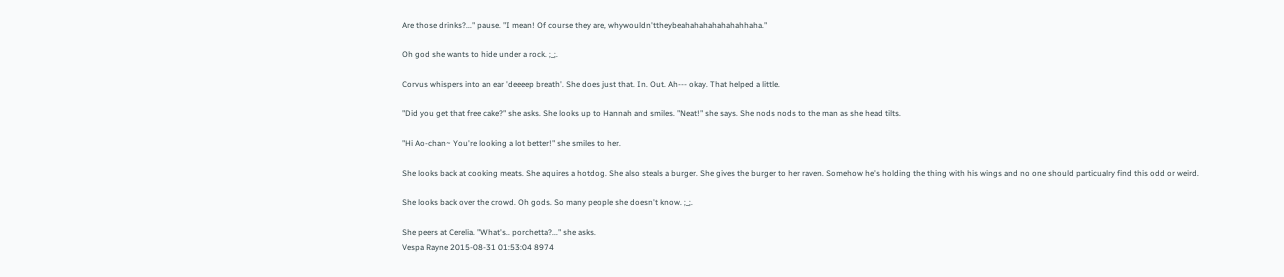Are those drinks?..." pause. "I mean! Of course they are, whywouldn'ttheybeahahahahahahahhaha."

Oh god she wants to hide under a rock. ;_;.

Corvus whispers into an ear 'deeeep breath'. She does just that. In. Out. Ah--- okay. That helped a little.

"Did you get that free cake?" she asks. She looks up to Hannah and smiles. "Neat!" she says. She nods nods to the man as she head tilts.

"Hi Ao-chan~ You're looking a lot better!" she smiles to her.

She looks back at cooking meats. She aquires a hotdog. She also steals a burger. She gives the burger to her raven. Somehow he's holding the thing with his wings and no one should particualry find this odd or weird.

She looks back over the crowd. Oh gods. So many people she doesn't know. ;_;.

She peers at Cerelia. "What's.. porchetta?..." she asks.
Vespa Rayne 2015-08-31 01:53:04 8974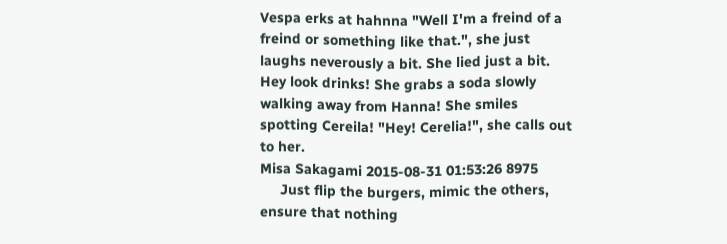Vespa erks at hahnna "Well I'm a freind of a freind or something like that.", she just laughs neverously a bit. She lied just a bit. Hey look drinks! She grabs a soda slowly walking away from Hanna! She smiles spotting Cereila! "Hey! Cerelia!", she calls out to her.
Misa Sakagami 2015-08-31 01:53:26 8975
     Just flip the burgers, mimic the others, ensure that nothing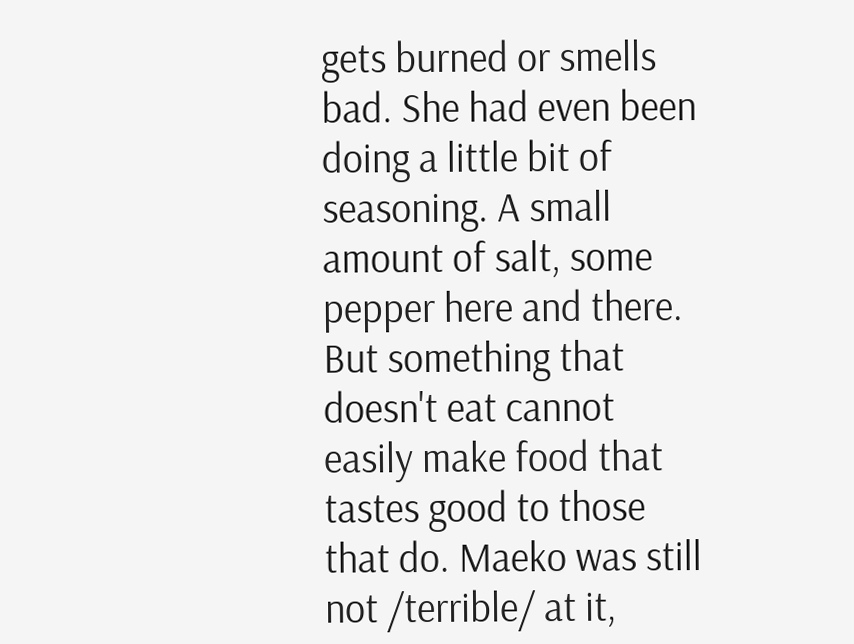gets burned or smells bad. She had even been doing a little bit of seasoning. A small amount of salt, some pepper here and there. But something that doesn't eat cannot easily make food that tastes good to those that do. Maeko was still not /terrible/ at it,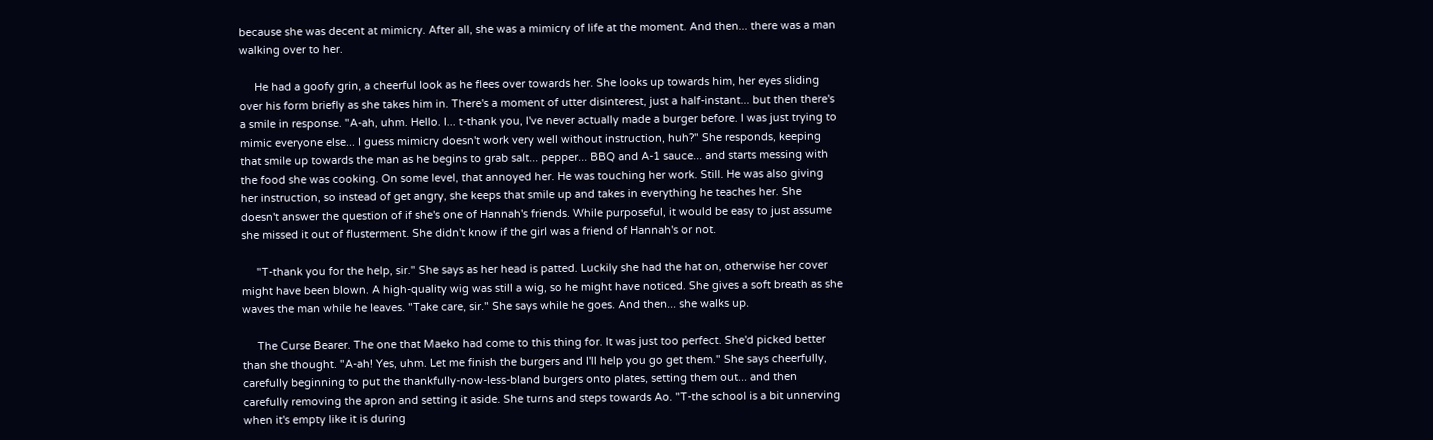because she was decent at mimicry. After all, she was a mimicry of life at the moment. And then... there was a man walking over to her.

     He had a goofy grin, a cheerful look as he flees over towards her. She looks up towards him, her eyes sliding over his form briefly as she takes him in. There's a moment of utter disinterest, just a half-instant... but then there's a smile in response. "A-ah, uhm. Hello. I... t-thank you, I've never actually made a burger before. I was just trying to mimic everyone else... I guess mimicry doesn't work very well without instruction, huh?" She responds, keeping that smile up towards the man as he begins to grab salt... pepper... BBQ and A-1 sauce... and starts messing with the food she was cooking. On some level, that annoyed her. He was touching her work. Still. He was also giving her instruction, so instead of get angry, she keeps that smile up and takes in everything he teaches her. She doesn't answer the question of if she's one of Hannah's friends. While purposeful, it would be easy to just assume she missed it out of flusterment. She didn't know if the girl was a friend of Hannah's or not.

     "T-thank you for the help, sir." She says as her head is patted. Luckily she had the hat on, otherwise her cover might have been blown. A high-quality wig was still a wig, so he might have noticed. She gives a soft breath as she waves the man while he leaves. "Take care, sir." She says while he goes. And then... she walks up.

     The Curse Bearer. The one that Maeko had come to this thing for. It was just too perfect. She'd picked better than she thought. "A-ah! Yes, uhm. Let me finish the burgers and I'll help you go get them." She says cheerfully, carefully beginning to put the thankfully-now-less-bland burgers onto plates, setting them out... and then carefully removing the apron and setting it aside. She turns and steps towards Ao. "T-the school is a bit unnerving when it's empty like it is during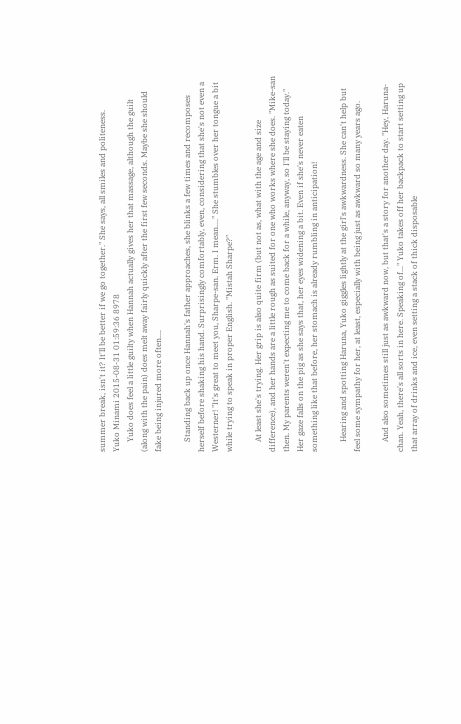summer break, isn't it? It'll be better if we go together." She says, all smiles and politeness.
Yuko Minami 2015-08-31 01:59:36 8978
     Yuko does feel a little guilty when Hannah actually gives her that massage, although the guilt (along with the pain) does melt away fairly quickly after the first few seconds. Maybe she should fake being injured more often....

     Standing back up once Hannah's father approaches, she blinks a few times and recomposes herself before shaking his hand. Surprisingly comfortably, even, considering that she's not even a Westerner! "It's great to meet you, Sharpe-san. Erm. I mean...." She stumbles over her tongue a bit while trying to speak in proper English. "Mistah Sharpe?"

     At least she's trying. Her grip is also quite firm (but not as, what with the age and size difference), and her hands are a little rough as suited for one who works where she does. "Mike-san then. My parents weren't expecting me to come back for a while, anyway, so I'll be staying today." Her gaze falls on the pig as she says that, her eyes widening a bit. Even if she's never eaten something like that before, her stomach is already rumbling in anticipation!

     Hearing and spotting Haruna, Yuko giggles lightly at the girl's awkwardness. She can't help but feel some sympathy for her, at least, especially with being just as awkward so many years ago.

     And also sometimes still just as awkward now, but that's a story for another day. "Hey, Haruna-chan. Yeah, there's all sorts in here. Speaking of..." Yuko takes off her backpack to start setting up that array of drinks and ice, even setting a stack of thick disposable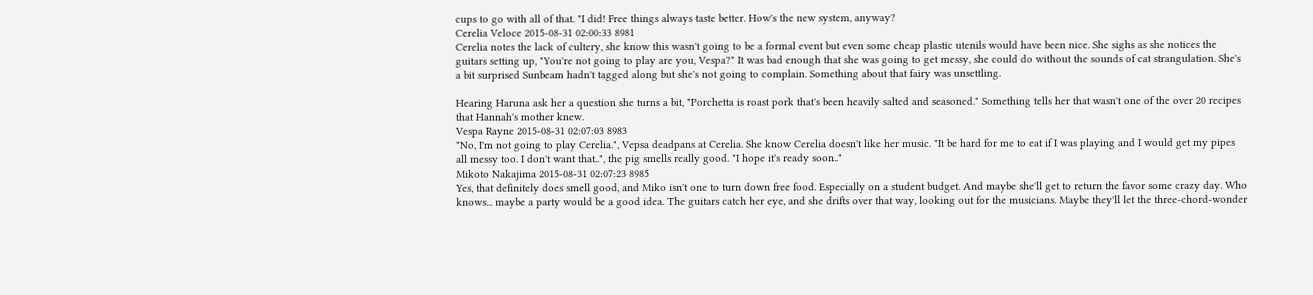cups to go with all of that. "I did! Free things always taste better. How's the new system, anyway?
Cerelia Veloce 2015-08-31 02:00:33 8981
Cerelia notes the lack of cultery, she know this wasn't going to be a formal event but even some cheap plastic utenils would have been nice. She sighs as she notices the guitars setting up, "You're not going to play are you, Vespa?" It was bad enough that she was going to get messy, she could do without the sounds of cat strangulation. She's a bit surprised Sunbeam hadn't tagged along but she's not going to complain. Something about that fairy was unsettling.

Hearing Haruna ask her a question she turns a bit, "Porchetta is roast pork that's been heavily salted and seasoned." Something tells her that wasn't one of the over 20 recipes that Hannah's mother knew.
Vespa Rayne 2015-08-31 02:07:03 8983
"No, I'm not going to play Cerelia.", Vepsa deadpans at Cerelia. She know Cerelia doesn't like her music. "It be hard for me to eat if I was playing and I would get my pipes all messy too. I don't want that..", the pig smells really good. "I hope it's ready soon.."
Mikoto Nakajima 2015-08-31 02:07:23 8985
Yes, that definitely does smell good, and Miko isn't one to turn down free food. Especially on a student budget. And maybe she'll get to return the favor some crazy day. Who knows... maybe a party would be a good idea. The guitars catch her eye, and she drifts over that way, looking out for the musicians. Maybe they'll let the three-chord-wonder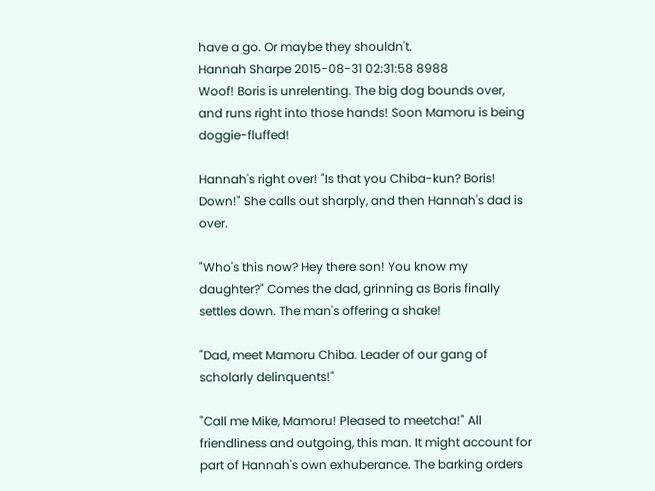have a go. Or maybe they shouldn't.
Hannah Sharpe 2015-08-31 02:31:58 8988
Woof! Boris is unrelenting. The big dog bounds over, and runs right into those hands! Soon Mamoru is being doggie-fluffed!

Hannah's right over! "Is that you Chiba-kun? Boris! Down!" She calls out sharply, and then Hannah's dad is over.

"Who's this now? Hey there son! You know my daughter?" Comes the dad, grinning as Boris finally settles down. The man's offering a shake!

"Dad, meet Mamoru Chiba. Leader of our gang of scholarly delinquents!"

"Call me Mike, Mamoru! Pleased to meetcha!" All friendliness and outgoing, this man. It might account for part of Hannah's own exhuberance. The barking orders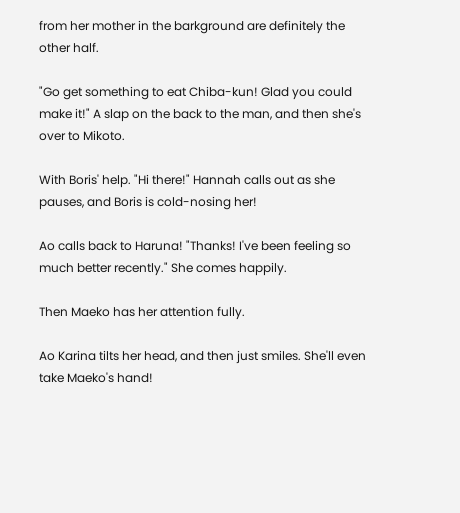from her mother in the barkground are definitely the other half.

"Go get something to eat Chiba-kun! Glad you could make it!" A slap on the back to the man, and then she's over to Mikoto.

With Boris' help. "Hi there!" Hannah calls out as she pauses, and Boris is cold-nosing her!

Ao calls back to Haruna! "Thanks! I've been feeling so much better recently." She comes happily.

Then Maeko has her attention fully.

Ao Karina tilts her head, and then just smiles. She'll even take Maeko's hand!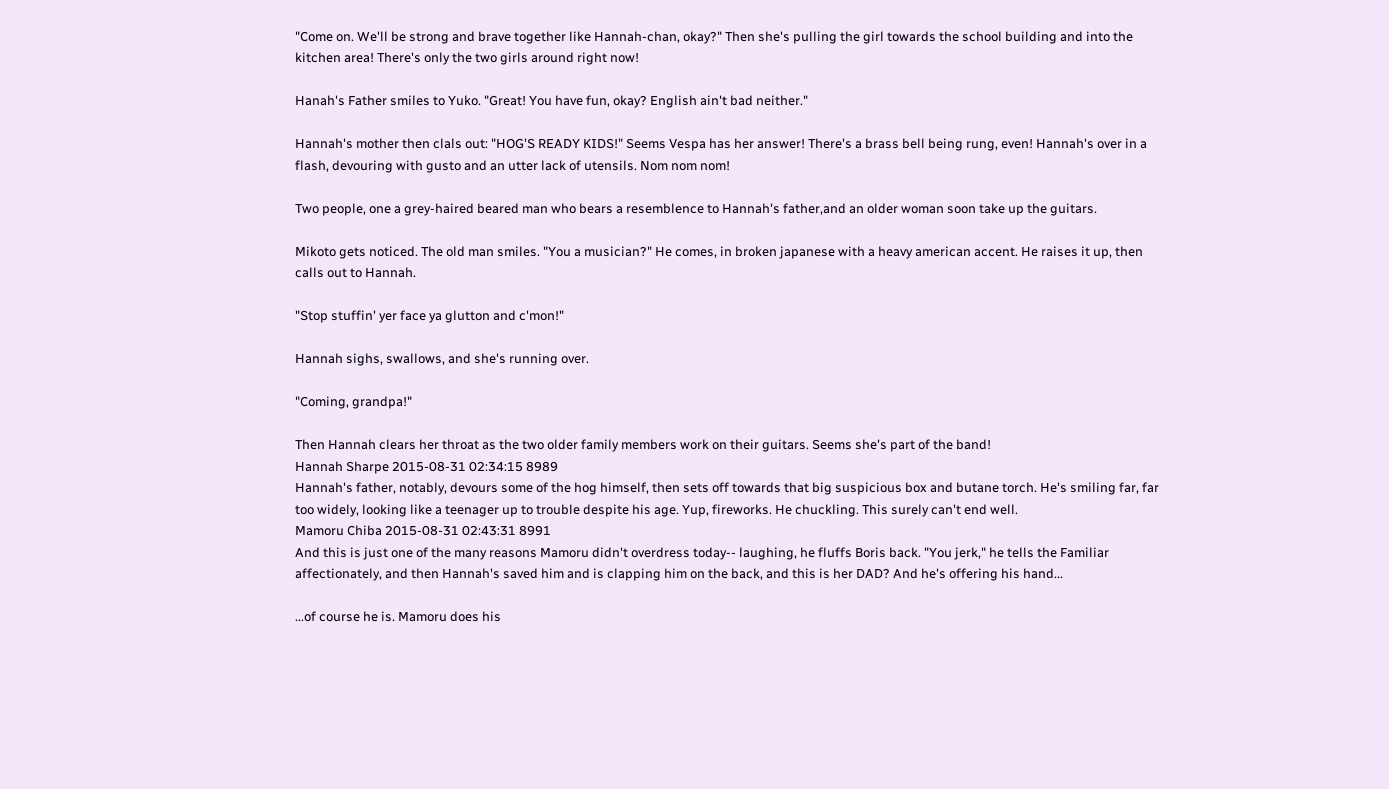"Come on. We'll be strong and brave together like Hannah-chan, okay?" Then she's pulling the girl towards the school building and into the kitchen area! There's only the two girls around right now!

Hanah's Father smiles to Yuko. "Great! You have fun, okay? English ain't bad neither."

Hannah's mother then clals out: "HOG'S READY KIDS!" Seems Vespa has her answer! There's a brass bell being rung, even! Hannah's over in a flash, devouring with gusto and an utter lack of utensils. Nom nom nom!

Two people, one a grey-haired beared man who bears a resemblence to Hannah's father,and an older woman soon take up the guitars.

Mikoto gets noticed. The old man smiles. "You a musician?" He comes, in broken japanese with a heavy american accent. He raises it up, then calls out to Hannah.

"Stop stuffin' yer face ya glutton and c'mon!"

Hannah sighs, swallows, and she's running over.

"Coming, grandpa!"

Then Hannah clears her throat as the two older family members work on their guitars. Seems she's part of the band!
Hannah Sharpe 2015-08-31 02:34:15 8989
Hannah's father, notably, devours some of the hog himself, then sets off towards that big suspicious box and butane torch. He's smiling far, far too widely, looking like a teenager up to trouble despite his age. Yup, fireworks. He chuckling. This surely can't end well.
Mamoru Chiba 2015-08-31 02:43:31 8991
And this is just one of the many reasons Mamoru didn't overdress today-- laughing, he fluffs Boris back. "You jerk," he tells the Familiar affectionately, and then Hannah's saved him and is clapping him on the back, and this is her DAD? And he's offering his hand...

...of course he is. Mamoru does his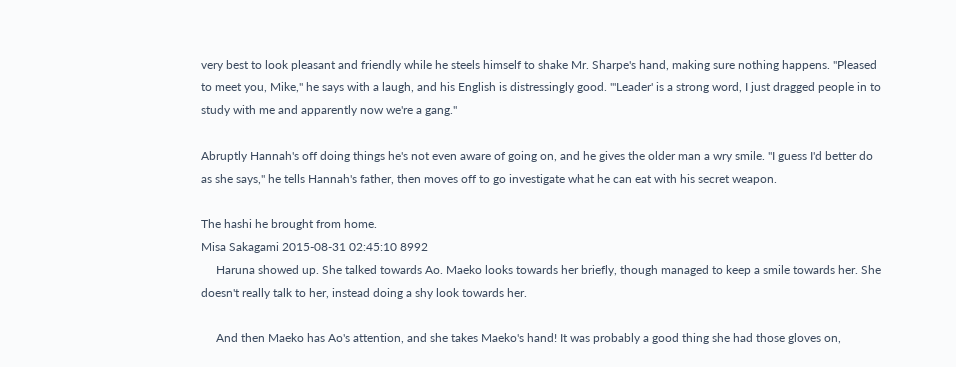very best to look pleasant and friendly while he steels himself to shake Mr. Sharpe's hand, making sure nothing happens. "Pleased to meet you, Mike," he says with a laugh, and his English is distressingly good. "'Leader' is a strong word, I just dragged people in to study with me and apparently now we're a gang."

Abruptly Hannah's off doing things he's not even aware of going on, and he gives the older man a wry smile. "I guess I'd better do as she says," he tells Hannah's father, then moves off to go investigate what he can eat with his secret weapon.

The hashi he brought from home.
Misa Sakagami 2015-08-31 02:45:10 8992
     Haruna showed up. She talked towards Ao. Maeko looks towards her briefly, though managed to keep a smile towards her. She doesn't really talk to her, instead doing a shy look towards her.

     And then Maeko has Ao's attention, and she takes Maeko's hand! It was probably a good thing she had those gloves on,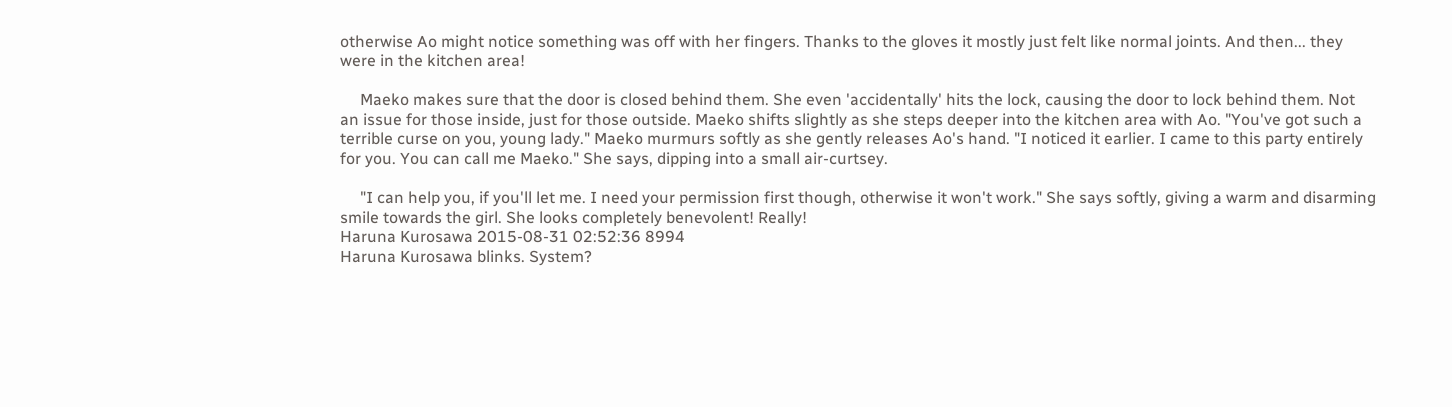otherwise Ao might notice something was off with her fingers. Thanks to the gloves it mostly just felt like normal joints. And then... they were in the kitchen area!

     Maeko makes sure that the door is closed behind them. She even 'accidentally' hits the lock, causing the door to lock behind them. Not an issue for those inside, just for those outside. Maeko shifts slightly as she steps deeper into the kitchen area with Ao. "You've got such a terrible curse on you, young lady." Maeko murmurs softly as she gently releases Ao's hand. "I noticed it earlier. I came to this party entirely for you. You can call me Maeko." She says, dipping into a small air-curtsey.

     "I can help you, if you'll let me. I need your permission first though, otherwise it won't work." She says softly, giving a warm and disarming smile towards the girl. She looks completely benevolent! Really!
Haruna Kurosawa 2015-08-31 02:52:36 8994
Haruna Kurosawa blinks. System?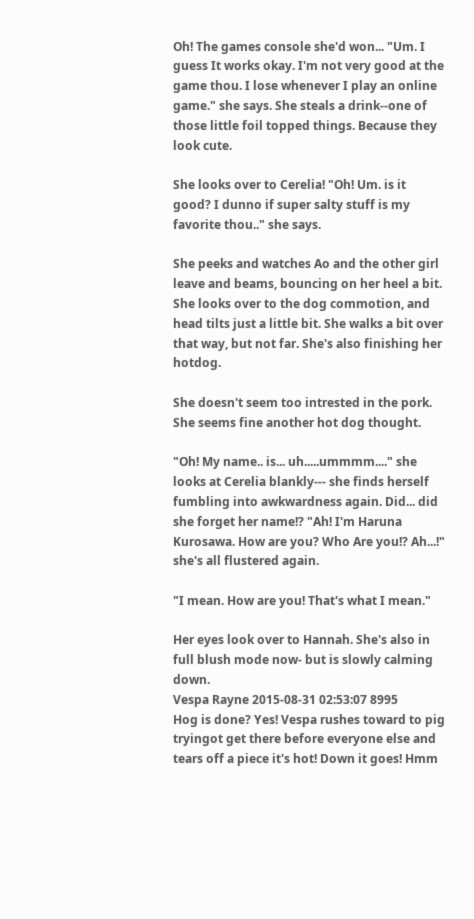Oh! The games console she'd won... "Um. I guess It works okay. I'm not very good at the game thou. I lose whenever I play an online game." she says. She steals a drink--one of those little foil topped things. Because they look cute.

She looks over to Cerelia! "Oh! Um. is it good? I dunno if super salty stuff is my favorite thou.." she says.

She peeks and watches Ao and the other girl leave and beams, bouncing on her heel a bit. She looks over to the dog commotion, and head tilts just a little bit. She walks a bit over that way, but not far. She's also finishing her hotdog.

She doesn't seem too intrested in the pork. She seems fine another hot dog thought.

"Oh! My name.. is... uh.....ummmm...." she looks at Cerelia blankly--- she finds herself fumbling into awkwardness again. Did... did she forget her name!? "Ah! I'm Haruna Kurosawa. How are you? Who Are you!? Ah...!" she's all flustered again.

"I mean. How are you! That's what I mean."

Her eyes look over to Hannah. She's also in full blush mode now- but is slowly calming down.
Vespa Rayne 2015-08-31 02:53:07 8995
Hog is done? Yes! Vespa rushes toward to pig tryingot get there before everyone else and tears off a piece it's hot! Down it goes! Hmm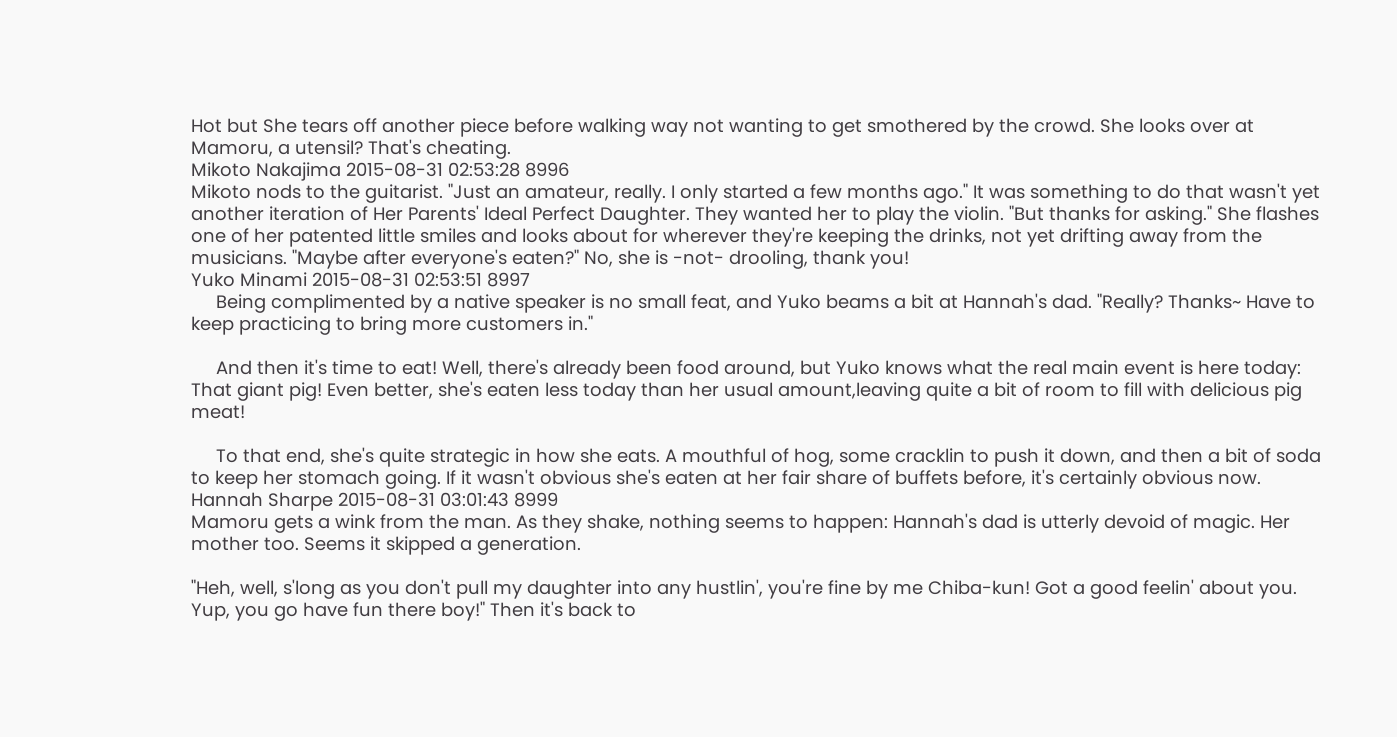Hot but She tears off another piece before walking way not wanting to get smothered by the crowd. She looks over at Mamoru, a utensil? That's cheating.
Mikoto Nakajima 2015-08-31 02:53:28 8996
Mikoto nods to the guitarist. "Just an amateur, really. I only started a few months ago." It was something to do that wasn't yet another iteration of Her Parents' Ideal Perfect Daughter. They wanted her to play the violin. "But thanks for asking." She flashes one of her patented little smiles and looks about for wherever they're keeping the drinks, not yet drifting away from the musicians. "Maybe after everyone's eaten?" No, she is -not- drooling, thank you!
Yuko Minami 2015-08-31 02:53:51 8997
     Being complimented by a native speaker is no small feat, and Yuko beams a bit at Hannah's dad. "Really? Thanks~ Have to keep practicing to bring more customers in."

     And then it's time to eat! Well, there's already been food around, but Yuko knows what the real main event is here today: That giant pig! Even better, she's eaten less today than her usual amount,leaving quite a bit of room to fill with delicious pig meat!

     To that end, she's quite strategic in how she eats. A mouthful of hog, some cracklin to push it down, and then a bit of soda to keep her stomach going. If it wasn't obvious she's eaten at her fair share of buffets before, it's certainly obvious now.
Hannah Sharpe 2015-08-31 03:01:43 8999
Mamoru gets a wink from the man. As they shake, nothing seems to happen: Hannah's dad is utterly devoid of magic. Her mother too. Seems it skipped a generation.

"Heh, well, s'long as you don't pull my daughter into any hustlin', you're fine by me Chiba-kun! Got a good feelin' about you. Yup, you go have fun there boy!" Then it's back to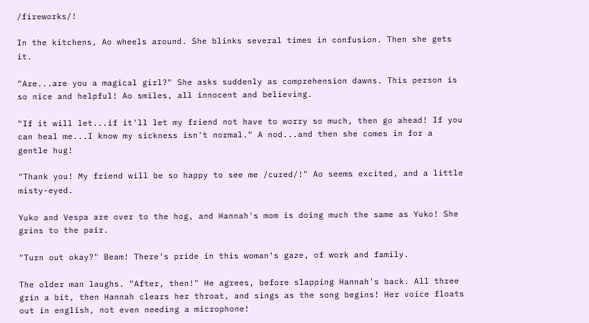/fireworks/!

In the kitchens, Ao wheels around. She blinks several times in confusion. Then she gets it.

"Are...are you a magical girl?" She asks suddenly as comprehension dawns. This person is so nice and helpful! Ao smiles, all innocent and believing.

"If it will let...if it'll let my friend not have to worry so much, then go ahead! If you can heal me...I know my sickness isn't normal." A nod...and then she comes in for a gentle hug!

"Thank you! My friend will be so happy to see me /cured/!" Ao seems excited, and a little misty-eyed.

Yuko and Vespa are over to the hog, and Hannah's mom is doing much the same as Yuko! She grins to the pair.

"Turn out okay?" Beam! There's pride in this woman's gaze, of work and family.

The older man laughs. "After, then!" He agrees, before slapping Hannah's back. All three grin a bit, then Hannah clears her throat, and sings as the song begins! Her voice floats out in english, not even needing a microphone!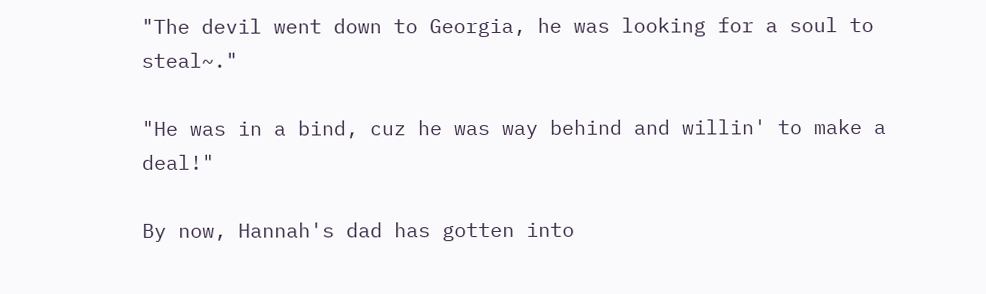"The devil went down to Georgia, he was looking for a soul to steal~."

"He was in a bind, cuz he was way behind and willin' to make a deal!"

By now, Hannah's dad has gotten into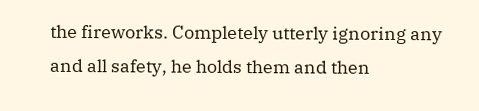the fireworks. Completely utterly ignoring any and all safety, he holds them and then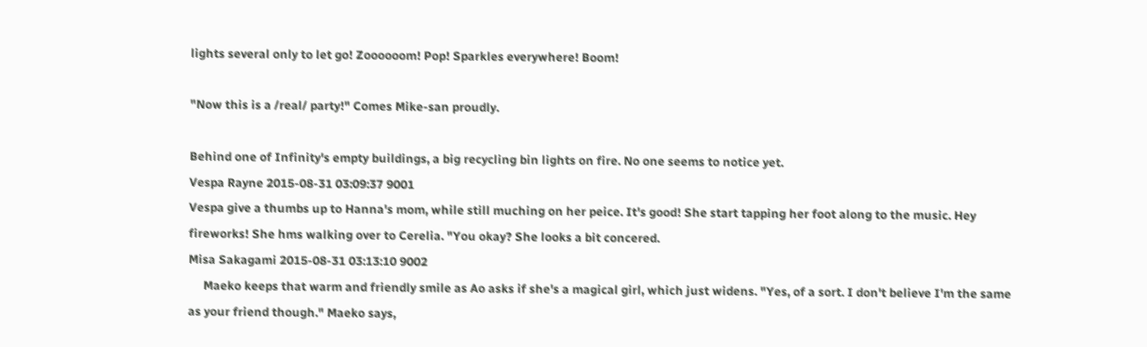lights several only to let go! Zoooooom! Pop! Sparkles everywhere! Boom!

"Now this is a /real/ party!" Comes Mike-san proudly.

Behind one of Infinity's empty buildings, a big recycling bin lights on fire. No one seems to notice yet.
Vespa Rayne 2015-08-31 03:09:37 9001
Vespa give a thumbs up to Hanna's mom, while still muching on her peice. It's good! She start tapping her foot along to the music. Hey fireworks! She hms walking over to Cerelia. "You okay? She looks a bit concered.
Misa Sakagami 2015-08-31 03:13:10 9002
     Maeko keeps that warm and friendly smile as Ao asks if she's a magical girl, which just widens. "Yes, of a sort. I don't believe I'm the same as your friend though." Maeko says,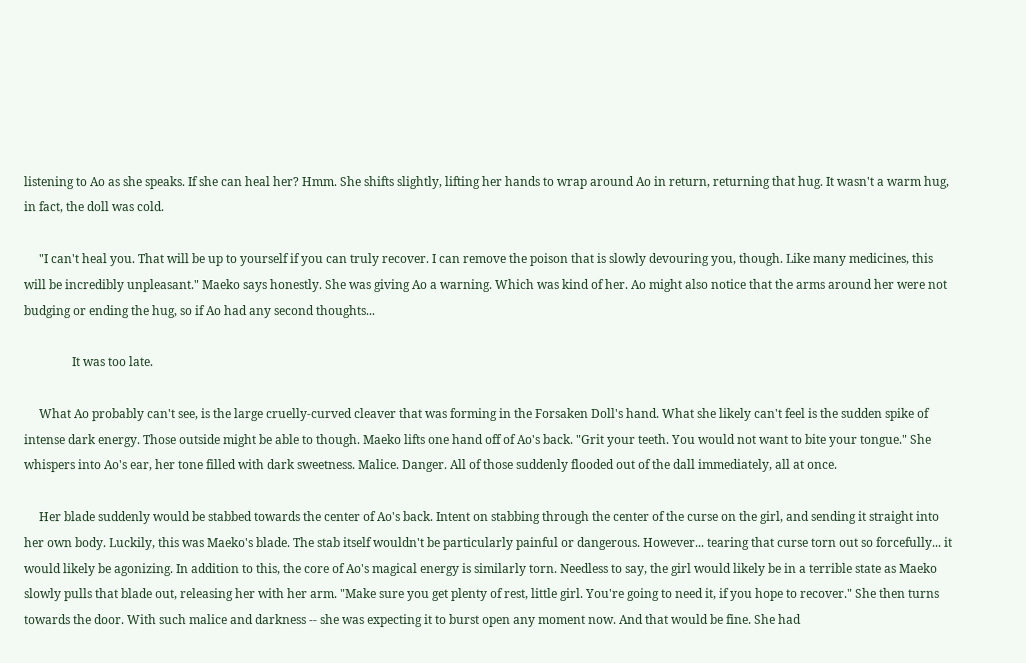listening to Ao as she speaks. If she can heal her? Hmm. She shifts slightly, lifting her hands to wrap around Ao in return, returning that hug. It wasn't a warm hug, in fact, the doll was cold.

     "I can't heal you. That will be up to yourself if you can truly recover. I can remove the poison that is slowly devouring you, though. Like many medicines, this will be incredibly unpleasant." Maeko says honestly. She was giving Ao a warning. Which was kind of her. Ao might also notice that the arms around her were not budging or ending the hug, so if Ao had any second thoughts...

                It was too late.

     What Ao probably can't see, is the large cruelly-curved cleaver that was forming in the Forsaken Doll's hand. What she likely can't feel is the sudden spike of intense dark energy. Those outside might be able to though. Maeko lifts one hand off of Ao's back. "Grit your teeth. You would not want to bite your tongue." She whispers into Ao's ear, her tone filled with dark sweetness. Malice. Danger. All of those suddenly flooded out of the dall immediately, all at once.

     Her blade suddenly would be stabbed towards the center of Ao's back. Intent on stabbing through the center of the curse on the girl, and sending it straight into her own body. Luckily, this was Maeko's blade. The stab itself wouldn't be particularly painful or dangerous. However... tearing that curse torn out so forcefully... it would likely be agonizing. In addition to this, the core of Ao's magical energy is similarly torn. Needless to say, the girl would likely be in a terrible state as Maeko slowly pulls that blade out, releasing her with her arm. "Make sure you get plenty of rest, little girl. You're going to need it, if you hope to recover." She then turns towards the door. With such malice and darkness -- she was expecting it to burst open any moment now. And that would be fine. She had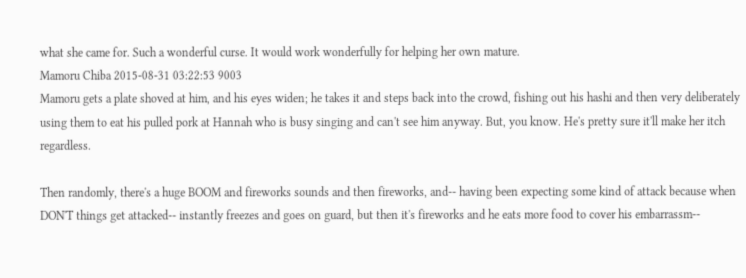what she came for. Such a wonderful curse. It would work wonderfully for helping her own mature.
Mamoru Chiba 2015-08-31 03:22:53 9003
Mamoru gets a plate shoved at him, and his eyes widen; he takes it and steps back into the crowd, fishing out his hashi and then very deliberately using them to eat his pulled pork at Hannah who is busy singing and can't see him anyway. But, you know. He's pretty sure it'll make her itch regardless.

Then randomly, there's a huge BOOM and fireworks sounds and then fireworks, and-- having been expecting some kind of attack because when DON'T things get attacked-- instantly freezes and goes on guard, but then it's fireworks and he eats more food to cover his embarrassm--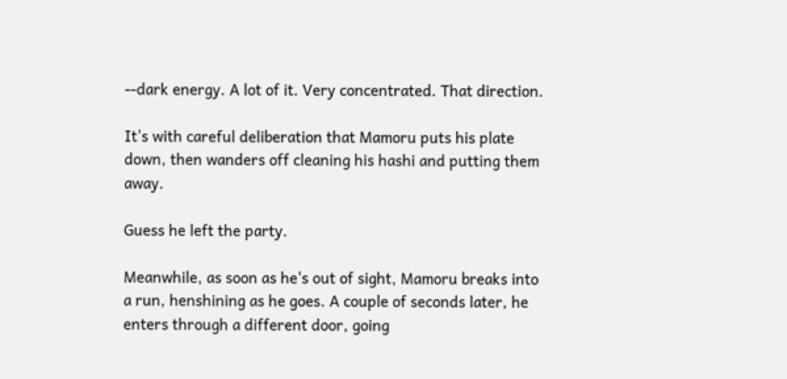--dark energy. A lot of it. Very concentrated. That direction.

It's with careful deliberation that Mamoru puts his plate down, then wanders off cleaning his hashi and putting them away.

Guess he left the party.

Meanwhile, as soon as he's out of sight, Mamoru breaks into a run, henshining as he goes. A couple of seconds later, he enters through a different door, going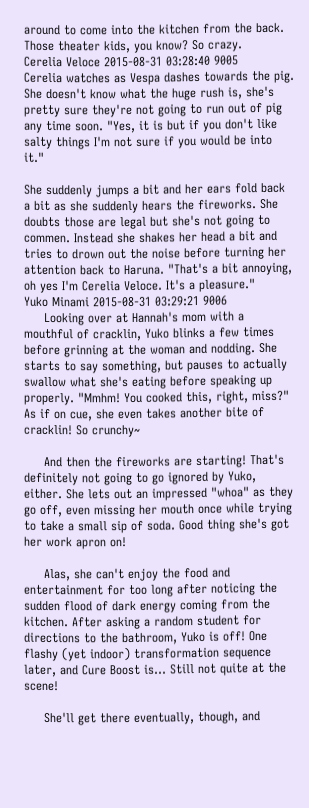around to come into the kitchen from the back. Those theater kids, you know? So crazy.
Cerelia Veloce 2015-08-31 03:28:40 9005
Cerelia watches as Vespa dashes towards the pig. She doesn't know what the huge rush is, she's pretty sure they're not going to run out of pig any time soon. "Yes, it is but if you don't like salty things I'm not sure if you would be into it."

She suddenly jumps a bit and her ears fold back a bit as she suddenly hears the fireworks. She doubts those are legal but she's not going to commen. Instead she shakes her head a bit and tries to drown out the noise before turning her attention back to Haruna. "That's a bit annoying, oh yes I'm Cerelia Veloce. It's a pleasure."
Yuko Minami 2015-08-31 03:29:21 9006
     Looking over at Hannah's mom with a mouthful of cracklin, Yuko blinks a few times before grinning at the woman and nodding. She starts to say something, but pauses to actually swallow what she's eating before speaking up properly. "Mmhm! You cooked this, right, miss?" As if on cue, she even takes another bite of cracklin! So crunchy~

     And then the fireworks are starting! That's definitely not going to go ignored by Yuko, either. She lets out an impressed "whoa" as they go off, even missing her mouth once while trying to take a small sip of soda. Good thing she's got her work apron on!

     Alas, she can't enjoy the food and entertainment for too long after noticing the sudden flood of dark energy coming from the kitchen. After asking a random student for directions to the bathroom, Yuko is off! One flashy (yet indoor) transformation sequence later, and Cure Boost is... Still not quite at the scene!

     She'll get there eventually, though, and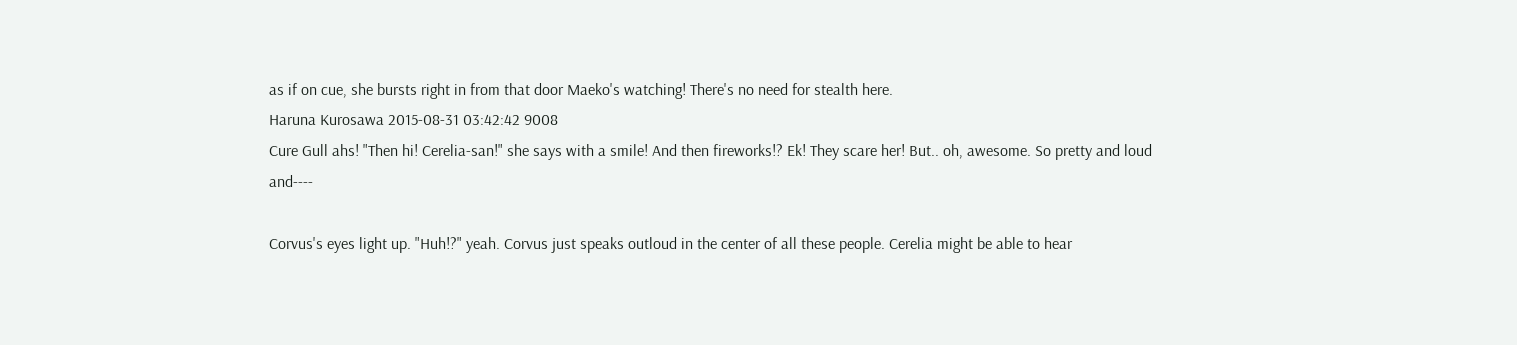as if on cue, she bursts right in from that door Maeko's watching! There's no need for stealth here.
Haruna Kurosawa 2015-08-31 03:42:42 9008
Cure Gull ahs! "Then hi! Cerelia-san!" she says with a smile! And then fireworks!? Ek! They scare her! But.. oh, awesome. So pretty and loud and----

Corvus's eyes light up. "Huh!?" yeah. Corvus just speaks outloud in the center of all these people. Cerelia might be able to hear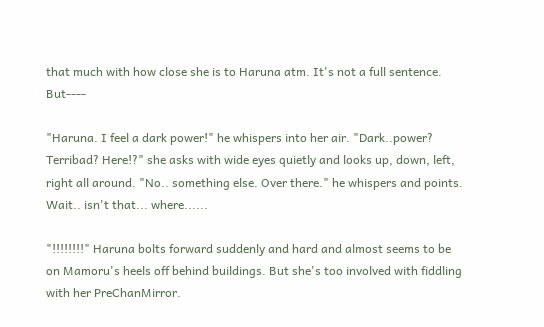that much with how close she is to Haruna atm. It's not a full sentence. But----

"Haruna. I feel a dark power!" he whispers into her air. "Dark..power? Terribad? Here!?" she asks with wide eyes quietly and looks up, down, left, right all around. "No.. something else. Over there." he whispers and points. Wait.. isn't that... where......

"!!!!!!!!" Haruna bolts forward suddenly and hard and almost seems to be on Mamoru's heels off behind buildings. But she's too involved with fiddling with her PreChanMirror.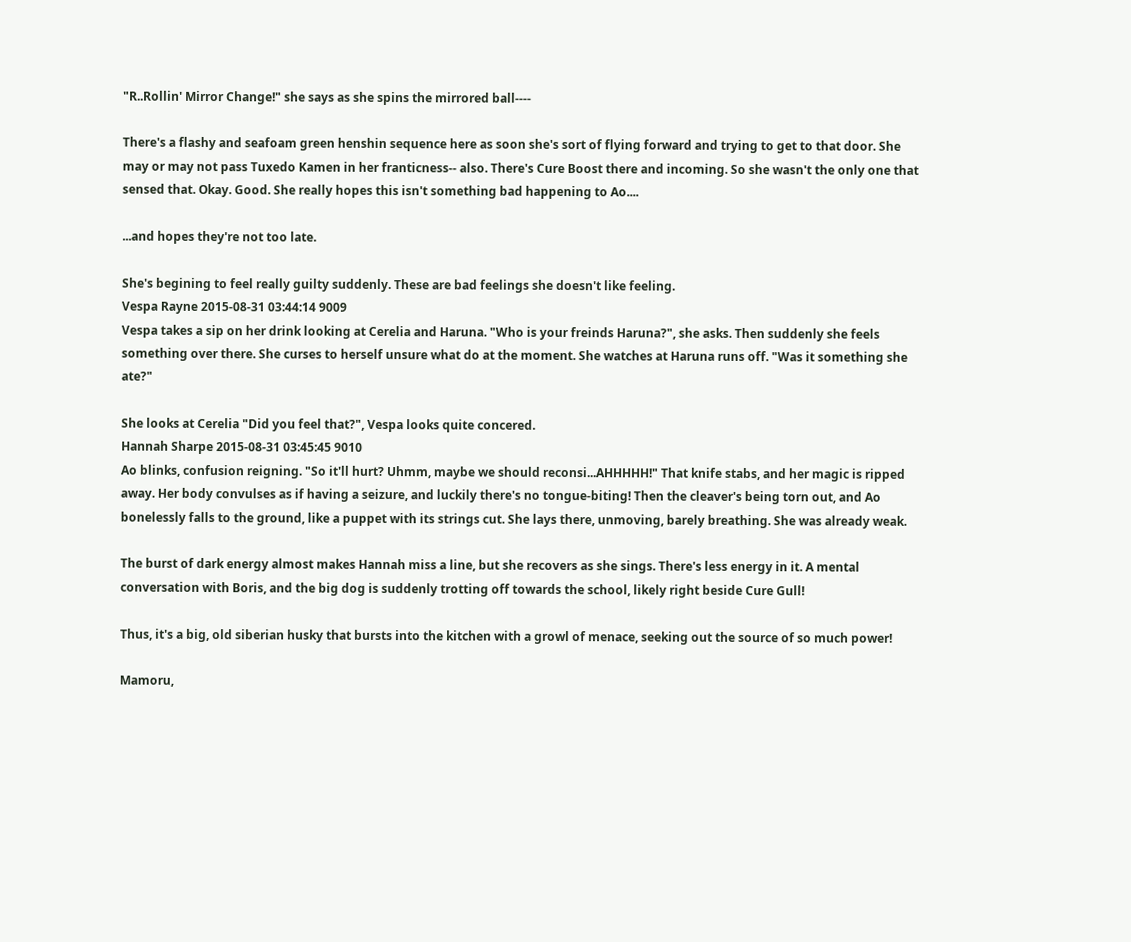"R..Rollin' Mirror Change!" she says as she spins the mirrored ball----

There's a flashy and seafoam green henshin sequence here as soon she's sort of flying forward and trying to get to that door. She may or may not pass Tuxedo Kamen in her franticness-- also. There's Cure Boost there and incoming. So she wasn't the only one that sensed that. Okay. Good. She really hopes this isn't something bad happening to Ao....

...and hopes they're not too late.

She's begining to feel really guilty suddenly. These are bad feelings she doesn't like feeling.
Vespa Rayne 2015-08-31 03:44:14 9009
Vespa takes a sip on her drink looking at Cerelia and Haruna. "Who is your freinds Haruna?", she asks. Then suddenly she feels something over there. She curses to herself unsure what do at the moment. She watches at Haruna runs off. "Was it something she ate?"

She looks at Cerelia "Did you feel that?", Vespa looks quite concered.
Hannah Sharpe 2015-08-31 03:45:45 9010
Ao blinks, confusion reigning. "So it'll hurt? Uhmm, maybe we should reconsi...AHHHHH!" That knife stabs, and her magic is ripped away. Her body convulses as if having a seizure, and luckily there's no tongue-biting! Then the cleaver's being torn out, and Ao bonelessly falls to the ground, like a puppet with its strings cut. She lays there, unmoving, barely breathing. She was already weak.

The burst of dark energy almost makes Hannah miss a line, but she recovers as she sings. There's less energy in it. A mental conversation with Boris, and the big dog is suddenly trotting off towards the school, likely right beside Cure Gull!

Thus, it's a big, old siberian husky that bursts into the kitchen with a growl of menace, seeking out the source of so much power!

Mamoru,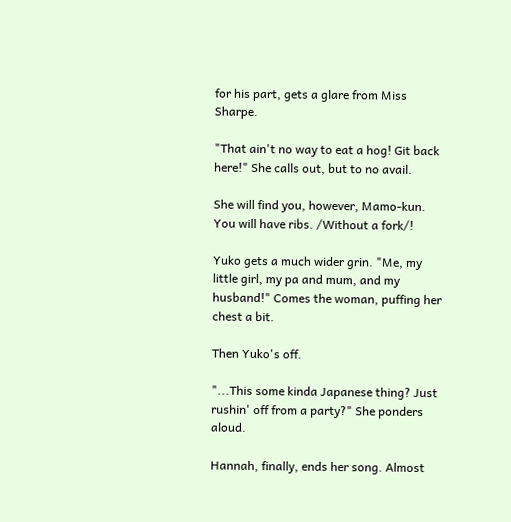for his part, gets a glare from Miss Sharpe.

"That ain't no way to eat a hog! Git back here!" She calls out, but to no avail.

She will find you, however, Mamo-kun. You will have ribs. /Without a fork/!

Yuko gets a much wider grin. "Me, my little girl, my pa and mum, and my husband!" Comes the woman, puffing her chest a bit.

Then Yuko's off.

"...This some kinda Japanese thing? Just rushin' off from a party?" She ponders aloud.

Hannah, finally, ends her song. Almost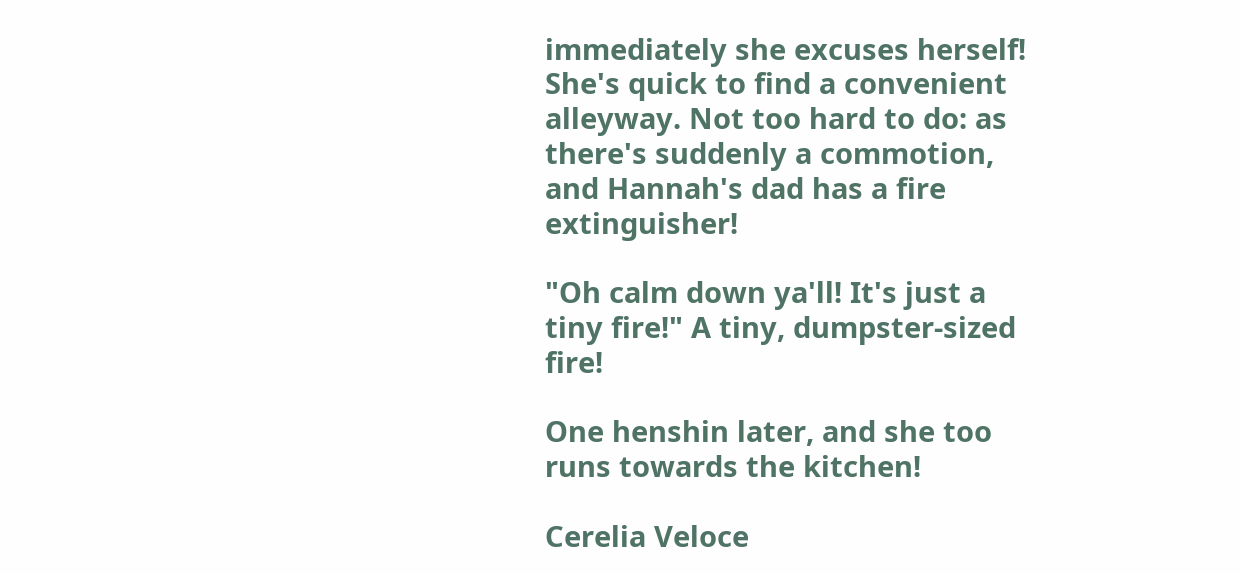immediately she excuses herself! She's quick to find a convenient alleyway. Not too hard to do: as there's suddenly a commotion, and Hannah's dad has a fire extinguisher!

"Oh calm down ya'll! It's just a tiny fire!" A tiny, dumpster-sized fire!

One henshin later, and she too runs towards the kitchen!

Cerelia Veloce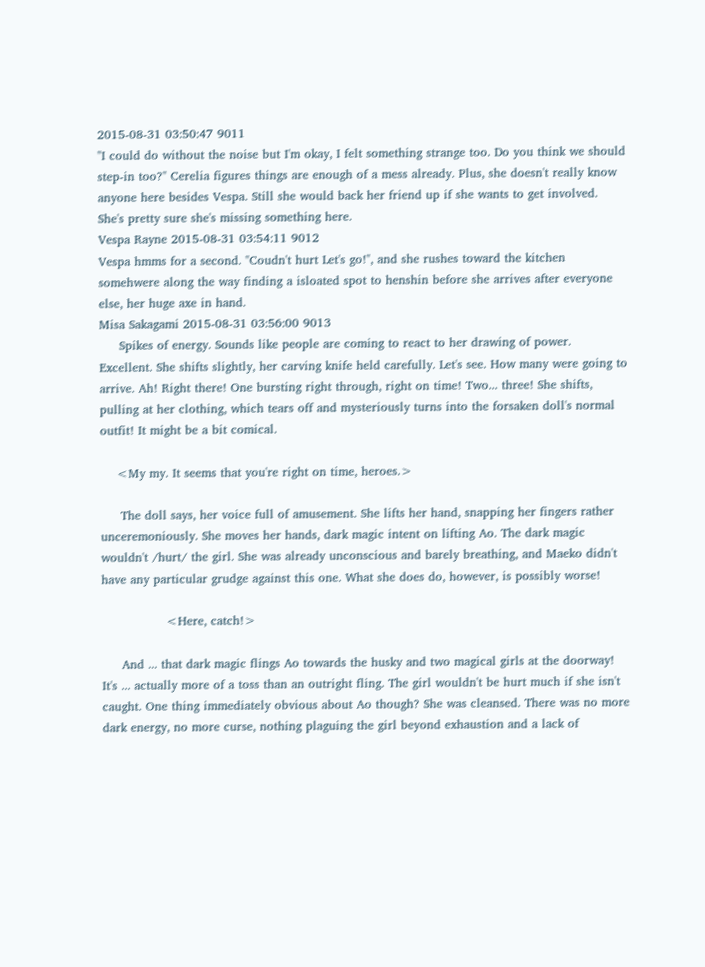2015-08-31 03:50:47 9011
"I could do without the noise but I'm okay, I felt something strange too. Do you think we should step-in too?" Cerelia figures things are enough of a mess already. Plus, she doesn't really know anyone here besides Vespa. Still she would back her friend up if she wants to get involved. She's pretty sure she's missing something here.
Vespa Rayne 2015-08-31 03:54:11 9012
Vespa hmms for a second. "Coudn't hurt Let's go!", and she rushes toward the kitchen somehwere along the way finding a isloated spot to henshin before she arrives after everyone else, her huge axe in hand.
Misa Sakagami 2015-08-31 03:56:00 9013
     Spikes of energy. Sounds like people are coming to react to her drawing of power. Excellent. She shifts slightly, her carving knife held carefully. Let's see. How many were going to arrive. Ah! Right there! One bursting right through, right on time! Two... three! She shifts, pulling at her clothing, which tears off and mysteriously turns into the forsaken doll's normal outfit! It might be a bit comical.

    <My my. It seems that you're right on time, heroes.>

     The doll says, her voice full of amusement. She lifts her hand, snapping her fingers rather unceremoniously. She moves her hands, dark magic intent on lifting Ao. The dark magic wouldn't /hurt/ the girl. She was already unconscious and barely breathing, and Maeko didn't have any particular grudge against this one. What she does do, however, is possibly worse!

                <Here, catch!>

     And ... that dark magic flings Ao towards the husky and two magical girls at the doorway! It's ... actually more of a toss than an outright fling. The girl wouldn't be hurt much if she isn't caught. One thing immediately obvious about Ao though? She was cleansed. There was no more dark energy, no more curse, nothing plaguing the girl beyond exhaustion and a lack of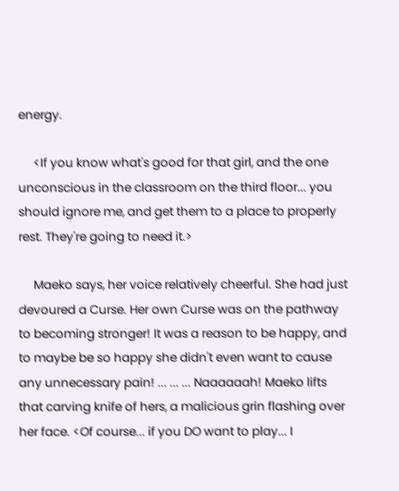energy.

     <If you know what's good for that girl, and the one unconscious in the classroom on the third floor... you should ignore me, and get them to a place to properly rest. They're going to need it.>

     Maeko says, her voice relatively cheerful. She had just devoured a Curse. Her own Curse was on the pathway to becoming stronger! It was a reason to be happy, and to maybe be so happy she didn't even want to cause any unnecessary pain! ... ... ... Naaaaaah! Maeko lifts that carving knife of hers, a malicious grin flashing over her face. <Of course... if you DO want to play... I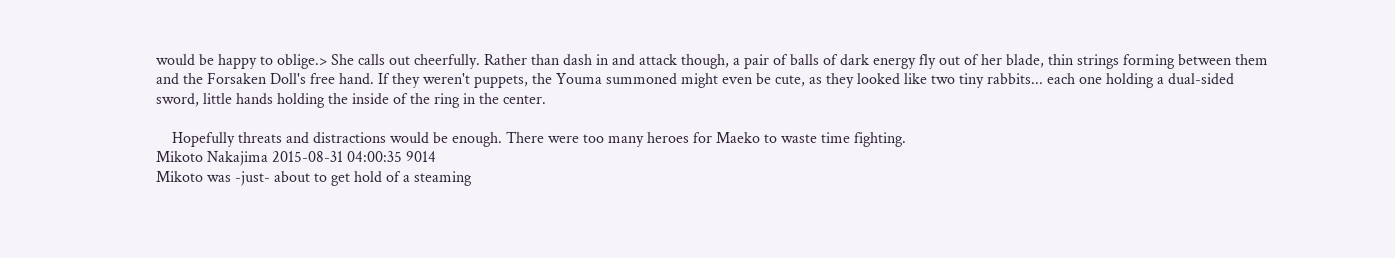would be happy to oblige.> She calls out cheerfully. Rather than dash in and attack though, a pair of balls of dark energy fly out of her blade, thin strings forming between them and the Forsaken Doll's free hand. If they weren't puppets, the Youma summoned might even be cute, as they looked like two tiny rabbits... each one holding a dual-sided sword, little hands holding the inside of the ring in the center.

    Hopefully threats and distractions would be enough. There were too many heroes for Maeko to waste time fighting.
Mikoto Nakajima 2015-08-31 04:00:35 9014
Mikoto was -just- about to get hold of a steaming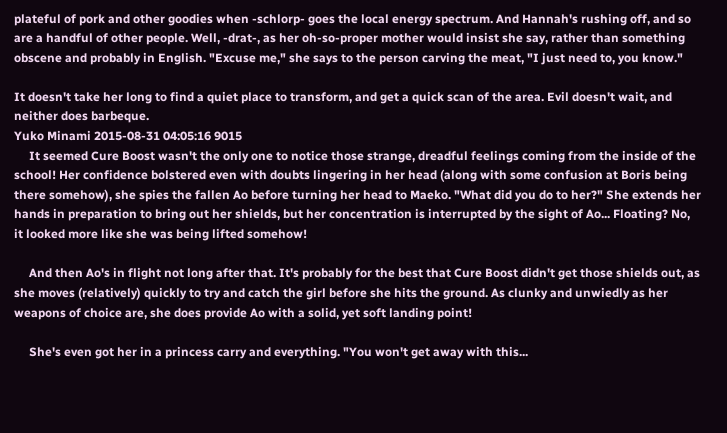plateful of pork and other goodies when -schlorp- goes the local energy spectrum. And Hannah's rushing off, and so are a handful of other people. Well, -drat-, as her oh-so-proper mother would insist she say, rather than something obscene and probably in English. "Excuse me," she says to the person carving the meat, "I just need to, you know."

It doesn't take her long to find a quiet place to transform, and get a quick scan of the area. Evil doesn't wait, and neither does barbeque.
Yuko Minami 2015-08-31 04:05:16 9015
     It seemed Cure Boost wasn't the only one to notice those strange, dreadful feelings coming from the inside of the school! Her confidence bolstered even with doubts lingering in her head (along with some confusion at Boris being there somehow), she spies the fallen Ao before turning her head to Maeko. "What did you do to her?" She extends her hands in preparation to bring out her shields, but her concentration is interrupted by the sight of Ao... Floating? No, it looked more like she was being lifted somehow!

     And then Ao's in flight not long after that. It's probably for the best that Cure Boost didn't get those shields out, as she moves (relatively) quickly to try and catch the girl before she hits the ground. As clunky and unwiedly as her weapons of choice are, she does provide Ao with a solid, yet soft landing point!

     She's even got her in a princess carry and everything. "You won't get away with this...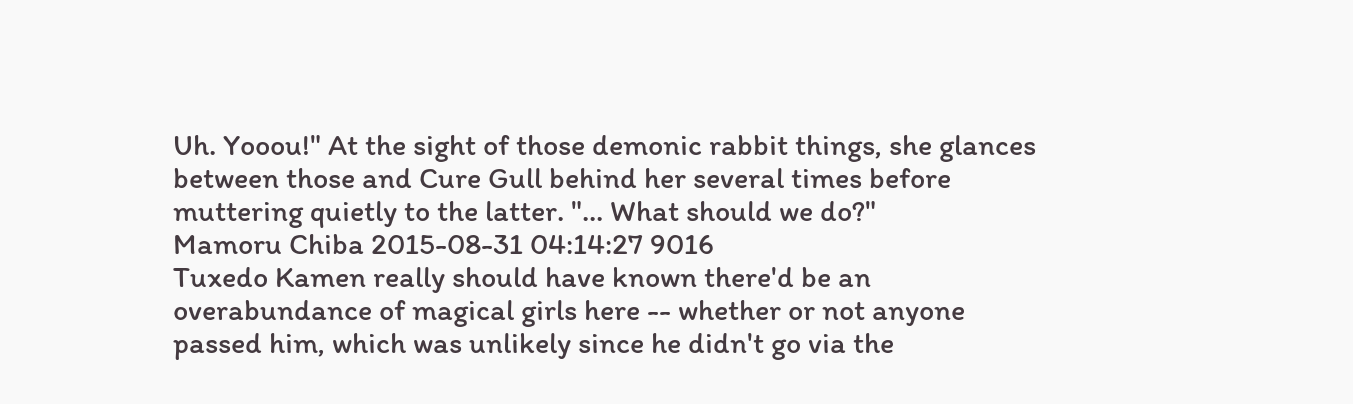Uh. Yooou!" At the sight of those demonic rabbit things, she glances between those and Cure Gull behind her several times before muttering quietly to the latter. "... What should we do?"
Mamoru Chiba 2015-08-31 04:14:27 9016
Tuxedo Kamen really should have known there'd be an overabundance of magical girls here -- whether or not anyone passed him, which was unlikely since he didn't go via the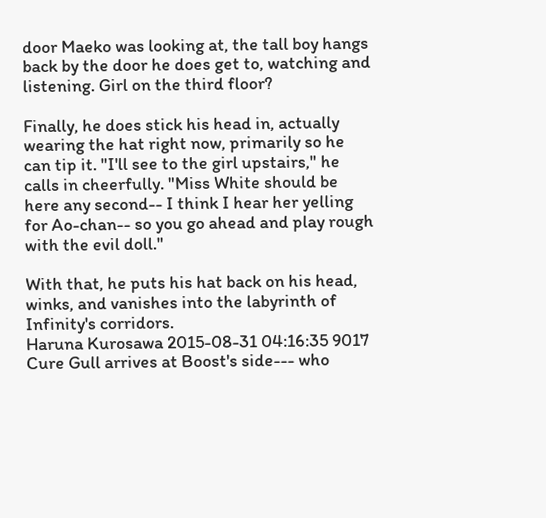door Maeko was looking at, the tall boy hangs back by the door he does get to, watching and listening. Girl on the third floor?

Finally, he does stick his head in, actually wearing the hat right now, primarily so he can tip it. "I'll see to the girl upstairs," he calls in cheerfully. "Miss White should be here any second-- I think I hear her yelling for Ao-chan-- so you go ahead and play rough with the evil doll."

With that, he puts his hat back on his head, winks, and vanishes into the labyrinth of Infinity's corridors.
Haruna Kurosawa 2015-08-31 04:16:35 9017
Cure Gull arrives at Boost's side--- who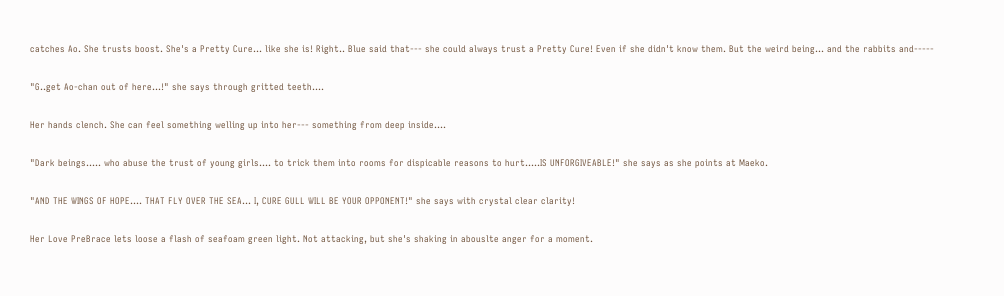catches Ao. She trusts boost. She's a Pretty Cure... like she is! Right.. Blue said that--- she could always trust a Pretty Cure! Even if she didn't know them. But the weird being... and the rabbits and-----

"G..get Ao-chan out of here...!" she says through gritted teeth....

Her hands clench. She can feel something welling up into her--- something from deep inside....

"Dark beings..... who abuse the trust of young girls.... to trick them into rooms for dispicable reasons to hurt.....IS UNFORGIVEABLE!" she says as she points at Maeko.

"AND THE WINGS OF HOPE.... THAT FLY OVER THE SEA... I, CURE GULL WILL BE YOUR OPPONENT!" she says with crystal clear clarity!

Her Love PreBrace lets loose a flash of seafoam green light. Not attacking, but she's shaking in abouslte anger for a moment.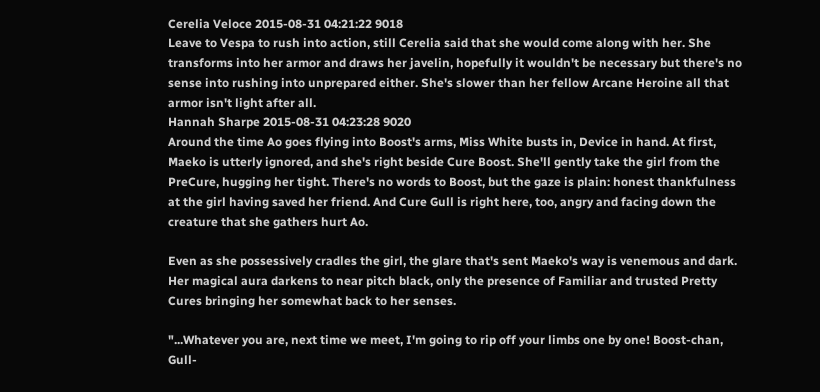Cerelia Veloce 2015-08-31 04:21:22 9018
Leave to Vespa to rush into action, still Cerelia said that she would come along with her. She transforms into her armor and draws her javelin, hopefully it wouldn't be necessary but there's no sense into rushing into unprepared either. She's slower than her fellow Arcane Heroine all that armor isn't light after all.
Hannah Sharpe 2015-08-31 04:23:28 9020
Around the time Ao goes flying into Boost's arms, Miss White busts in, Device in hand. At first, Maeko is utterly ignored, and she's right beside Cure Boost. She'll gently take the girl from the PreCure, hugging her tight. There's no words to Boost, but the gaze is plain: honest thankfulness at the girl having saved her friend. And Cure Gull is right here, too, angry and facing down the creature that she gathers hurt Ao.

Even as she possessively cradles the girl, the glare that's sent Maeko's way is venemous and dark. Her magical aura darkens to near pitch black, only the presence of Familiar and trusted Pretty Cures bringing her somewhat back to her senses.

"...Whatever you are, next time we meet, I'm going to rip off your limbs one by one! Boost-chan, Gull-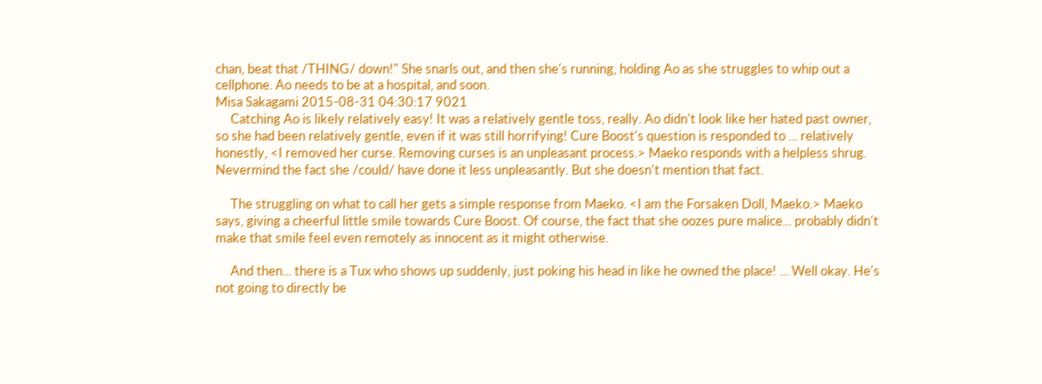chan, beat that /THING/ down!" She snarls out, and then she's running, holding Ao as she struggles to whip out a cellphone. Ao needs to be at a hospital, and soon.
Misa Sakagami 2015-08-31 04:30:17 9021
     Catching Ao is likely relatively easy! It was a relatively gentle toss, really. Ao didn't look like her hated past owner, so she had been relatively gentle, even if it was still horrifying! Cure Boost's question is responded to ... relatively honestly, <I removed her curse. Removing curses is an unpleasant process.> Maeko responds with a helpless shrug. Nevermind the fact she /could/ have done it less unpleasantly. But she doesn't mention that fact.

     The struggling on what to call her gets a simple response from Maeko. <I am the Forsaken Doll, Maeko.> Maeko says, giving a cheerful little smile towards Cure Boost. Of course, the fact that she oozes pure malice... probably didn't make that smile feel even remotely as innocent as it might otherwise.

     And then... there is a Tux who shows up suddenly, just poking his head in like he owned the place! ... Well okay. He's not going to directly be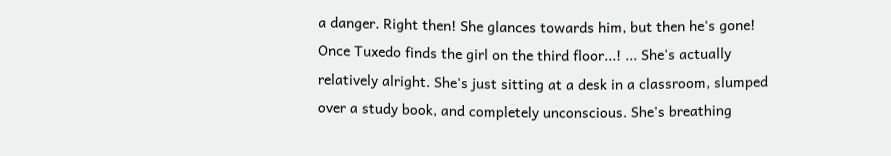a danger. Right then! She glances towards him, but then he's gone! Once Tuxedo finds the girl on the third floor...! ... She's actually relatively alright. She's just sitting at a desk in a classroom, slumped over a study book, and completely unconscious. She's breathing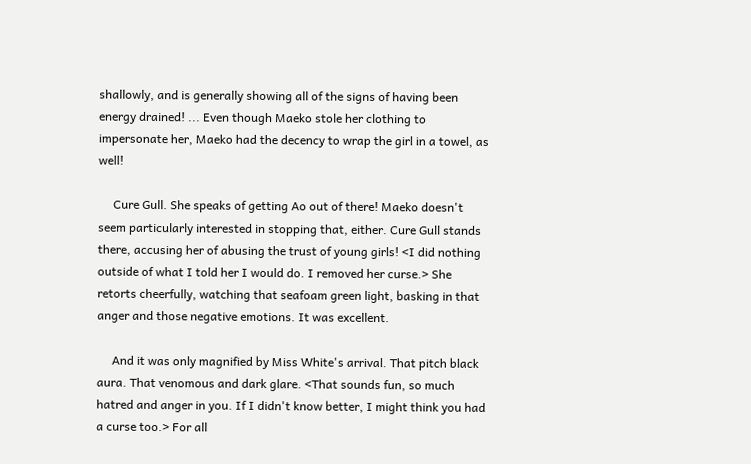shallowly, and is generally showing all of the signs of having been energy drained! ... Even though Maeko stole her clothing to impersonate her, Maeko had the decency to wrap the girl in a towel, as well!

     Cure Gull. She speaks of getting Ao out of there! Maeko doesn't seem particularly interested in stopping that, either. Cure Gull stands there, accusing her of abusing the trust of young girls! <I did nothing outside of what I told her I would do. I removed her curse.> She retorts cheerfully, watching that seafoam green light, basking in that anger and those negative emotions. It was excellent.

     And it was only magnified by Miss White's arrival. That pitch black aura. That venomous and dark glare. <That sounds fun, so much hatred and anger in you. If I didn't know better, I might think you had a curse too.> For all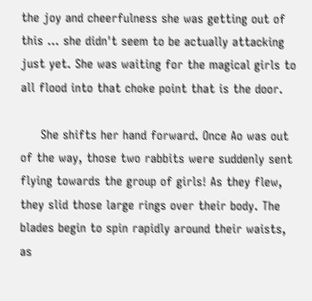the joy and cheerfulness she was getting out of this ... she didn't seem to be actually attacking just yet. She was waiting for the magical girls to all flood into that choke point that is the door.

     She shifts her hand forward. Once Ao was out of the way, those two rabbits were suddenly sent flying towards the group of girls! As they flew, they slid those large rings over their body. The blades begin to spin rapidly around their waists, as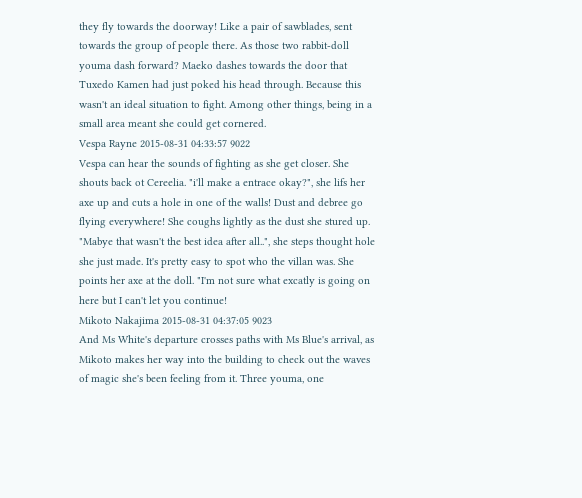they fly towards the doorway! Like a pair of sawblades, sent towards the group of people there. As those two rabbit-doll youma dash forward? Maeko dashes towards the door that Tuxedo Kamen had just poked his head through. Because this wasn't an ideal situation to fight. Among other things, being in a small area meant she could get cornered.
Vespa Rayne 2015-08-31 04:33:57 9022
Vespa can hear the sounds of fighting as she get closer. She shouts back ot Cereelia. "i'll make a entrace okay?", she lifs her axe up and cuts a hole in one of the walls! Dust and debree go flying everywhere! She coughs lightly as the dust she stured up. "Mabye that wasn't the best idea after all..", she steps thought hole she just made. It's pretty easy to spot who the villan was. She points her axe at the doll. "I'm not sure what excatly is going on here but I can't let you continue!
Mikoto Nakajima 2015-08-31 04:37:05 9023
And Ms White's departure crosses paths with Ms Blue's arrival, as Mikoto makes her way into the building to check out the waves of magic she's been feeling from it. Three youma, one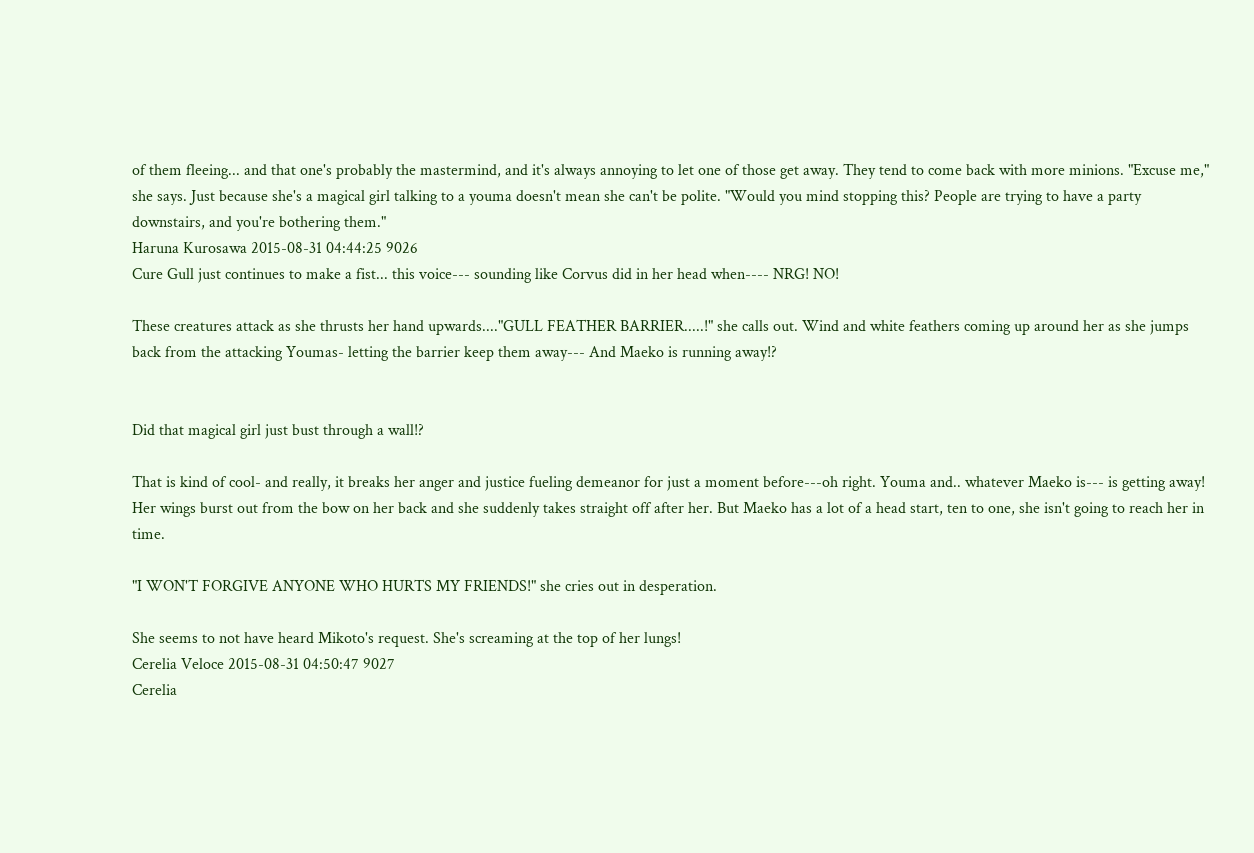of them fleeing... and that one's probably the mastermind, and it's always annoying to let one of those get away. They tend to come back with more minions. "Excuse me," she says. Just because she's a magical girl talking to a youma doesn't mean she can't be polite. "Would you mind stopping this? People are trying to have a party downstairs, and you're bothering them."
Haruna Kurosawa 2015-08-31 04:44:25 9026
Cure Gull just continues to make a fist... this voice--- sounding like Corvus did in her head when---- NRG! NO!

These creatures attack as she thrusts her hand upwards...."GULL FEATHER BARRIER.....!" she calls out. Wind and white feathers coming up around her as she jumps back from the attacking Youmas- letting the barrier keep them away--- And Maeko is running away!?


Did that magical girl just bust through a wall!?

That is kind of cool- and really, it breaks her anger and justice fueling demeanor for just a moment before---oh right. Youma and.. whatever Maeko is--- is getting away! Her wings burst out from the bow on her back and she suddenly takes straight off after her. But Maeko has a lot of a head start, ten to one, she isn't going to reach her in time.

"I WON'T FORGIVE ANYONE WHO HURTS MY FRIENDS!" she cries out in desperation.

She seems to not have heard Mikoto's request. She's screaming at the top of her lungs!
Cerelia Veloce 2015-08-31 04:50:47 9027
Cerelia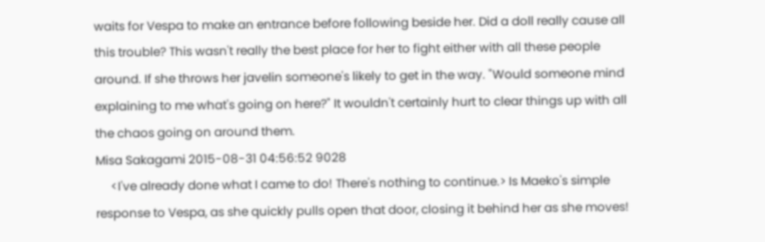waits for Vespa to make an entrance before following beside her. Did a doll really cause all this trouble? This wasn't really the best place for her to fight either with all these people around. If she throws her javelin someone's likely to get in the way. "Would someone mind explaining to me what's going on here?" It wouldn't certainly hurt to clear things up with all the chaos going on around them.
Misa Sakagami 2015-08-31 04:56:52 9028
     <I've already done what I came to do! There's nothing to continue.> Is Maeko's simple response to Vespa, as she quickly pulls open that door, closing it behind her as she moves!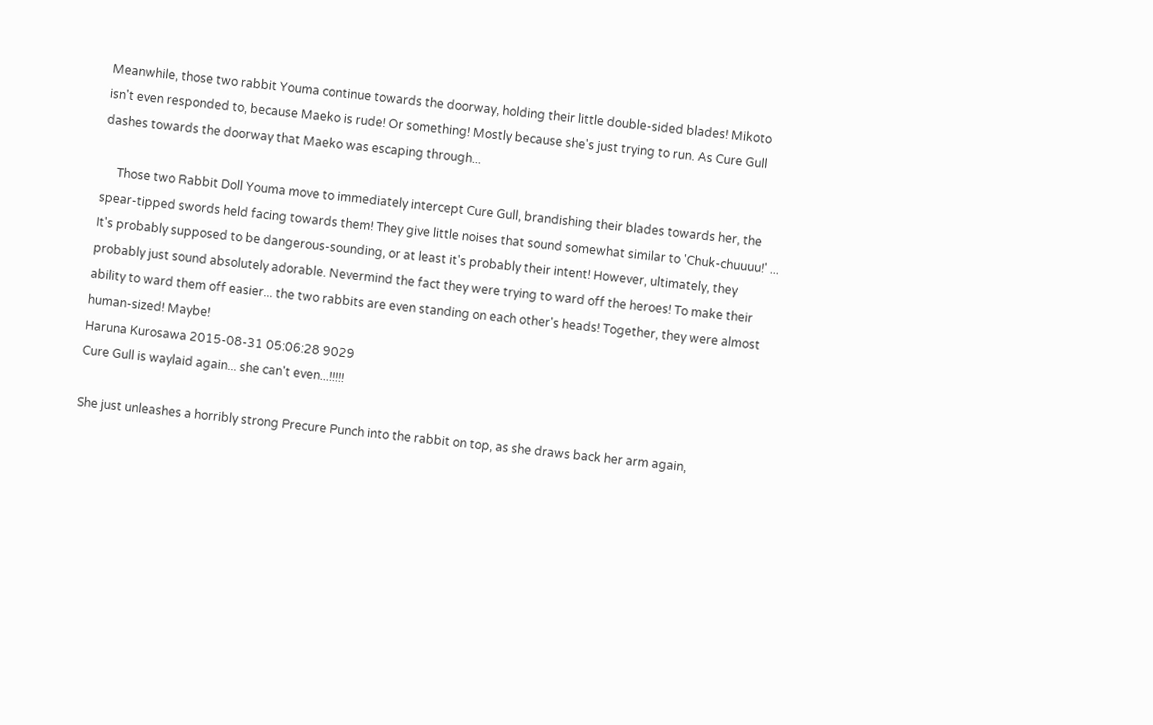Meanwhile, those two rabbit Youma continue towards the doorway, holding their little double-sided blades! Mikoto isn't even responded to, because Maeko is rude! Or something! Mostly because she's just trying to run. As Cure Gull dashes towards the doorway that Maeko was escaping through...

     Those two Rabbit Doll Youma move to immediately intercept Cure Gull, brandishing their blades towards her, the spear-tipped swords held facing towards them! They give little noises that sound somewhat similar to 'Chuk-chuuuu!' ... It's probably supposed to be dangerous-sounding, or at least it's probably their intent! However, ultimately, they probably just sound absolutely adorable. Nevermind the fact they were trying to ward off the heroes! To make their ability to ward them off easier... the two rabbits are even standing on each other's heads! Together, they were almost human-sized! Maybe!
Haruna Kurosawa 2015-08-31 05:06:28 9029
Cure Gull is waylaid again... she can't even...!!!!!

She just unleashes a horribly strong Precure Punch into the rabbit on top, as she draws back her arm again,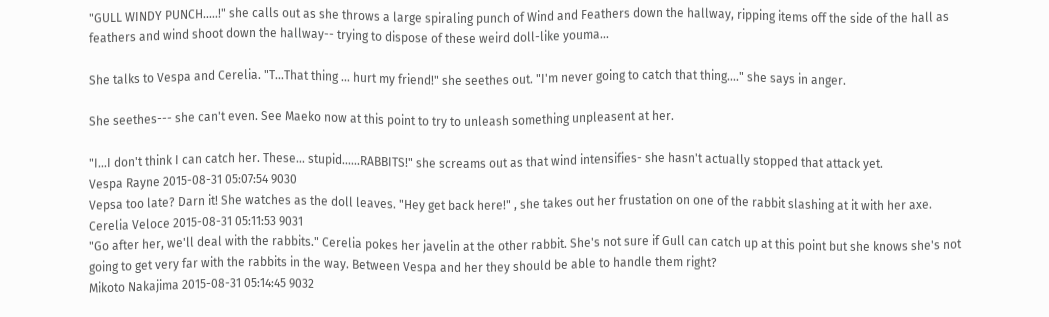"GULL WINDY PUNCH.....!" she calls out as she throws a large spiraling punch of Wind and Feathers down the hallway, ripping items off the side of the hall as feathers and wind shoot down the hallway-- trying to dispose of these weird doll-like youma...

She talks to Vespa and Cerelia. "T...That thing ... hurt my friend!" she seethes out. "I'm never going to catch that thing...." she says in anger.

She seethes--- she can't even. See Maeko now at this point to try to unleash something unpleasent at her.

"I...I don't think I can catch her. These... stupid......RABBITS!" she screams out as that wind intensifies- she hasn't actually stopped that attack yet.
Vespa Rayne 2015-08-31 05:07:54 9030
Vepsa too late? Darn it! She watches as the doll leaves. "Hey get back here!" , she takes out her frustation on one of the rabbit slashing at it with her axe.
Cerelia Veloce 2015-08-31 05:11:53 9031
"Go after her, we'll deal with the rabbits." Cerelia pokes her javelin at the other rabbit. She's not sure if Gull can catch up at this point but she knows she's not going to get very far with the rabbits in the way. Between Vespa and her they should be able to handle them right?
Mikoto Nakajima 2015-08-31 05:14:45 9032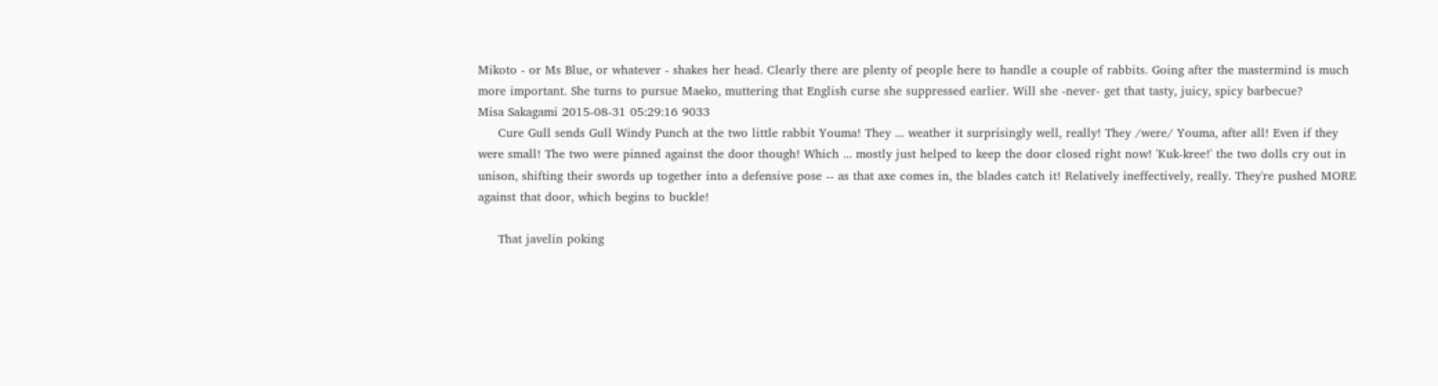Mikoto - or Ms Blue, or whatever - shakes her head. Clearly there are plenty of people here to handle a couple of rabbits. Going after the mastermind is much more important. She turns to pursue Maeko, muttering that English curse she suppressed earlier. Will she -never- get that tasty, juicy, spicy barbecue?
Misa Sakagami 2015-08-31 05:29:16 9033
     Cure Gull sends Gull Windy Punch at the two little rabbit Youma! They ... weather it surprisingly well, really! They /were/ Youma, after all! Even if they were small! The two were pinned against the door though! Which ... mostly just helped to keep the door closed right now! 'Kuk-kree!' the two dolls cry out in unison, shifting their swords up together into a defensive pose -- as that axe comes in, the blades catch it! Relatively ineffectively, really. They're pushed MORE against that door, which begins to buckle!

     That javelin poking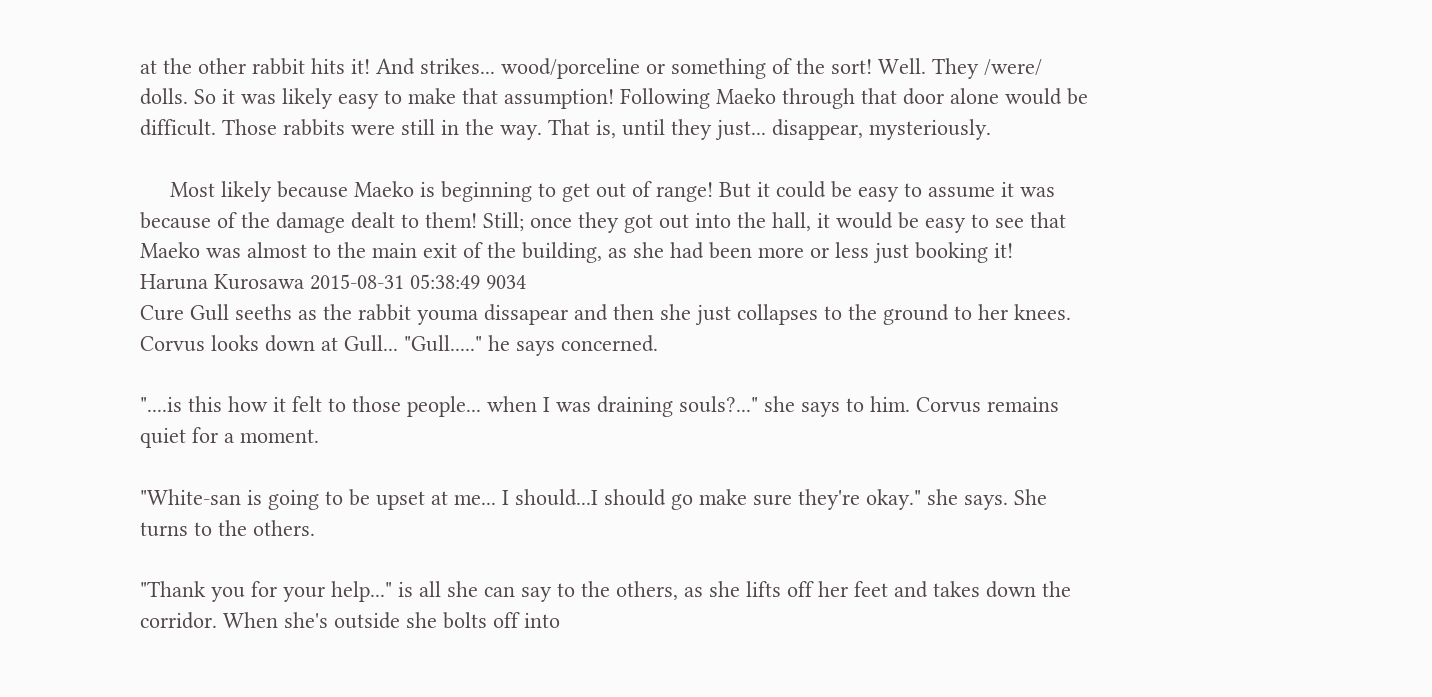at the other rabbit hits it! And strikes... wood/porceline or something of the sort! Well. They /were/ dolls. So it was likely easy to make that assumption! Following Maeko through that door alone would be difficult. Those rabbits were still in the way. That is, until they just... disappear, mysteriously.

     Most likely because Maeko is beginning to get out of range! But it could be easy to assume it was because of the damage dealt to them! Still; once they got out into the hall, it would be easy to see that Maeko was almost to the main exit of the building, as she had been more or less just booking it!
Haruna Kurosawa 2015-08-31 05:38:49 9034
Cure Gull seeths as the rabbit youma dissapear and then she just collapses to the ground to her knees. Corvus looks down at Gull... "Gull....." he says concerned.

"....is this how it felt to those people... when I was draining souls?..." she says to him. Corvus remains quiet for a moment.

"White-san is going to be upset at me... I should...I should go make sure they're okay." she says. She turns to the others.

"Thank you for your help..." is all she can say to the others, as she lifts off her feet and takes down the corridor. When she's outside she bolts off into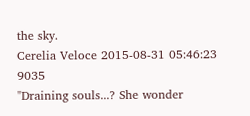the sky.
Cerelia Veloce 2015-08-31 05:46:23 9035
"Draining souls...? She wonder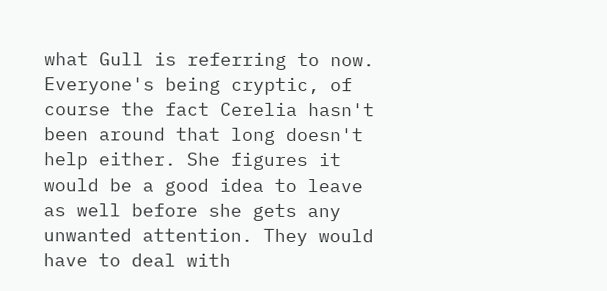what Gull is referring to now. Everyone's being cryptic, of course the fact Cerelia hasn't been around that long doesn't help either. She figures it would be a good idea to leave as well before she gets any unwanted attention. They would have to deal with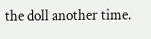the doll another time.